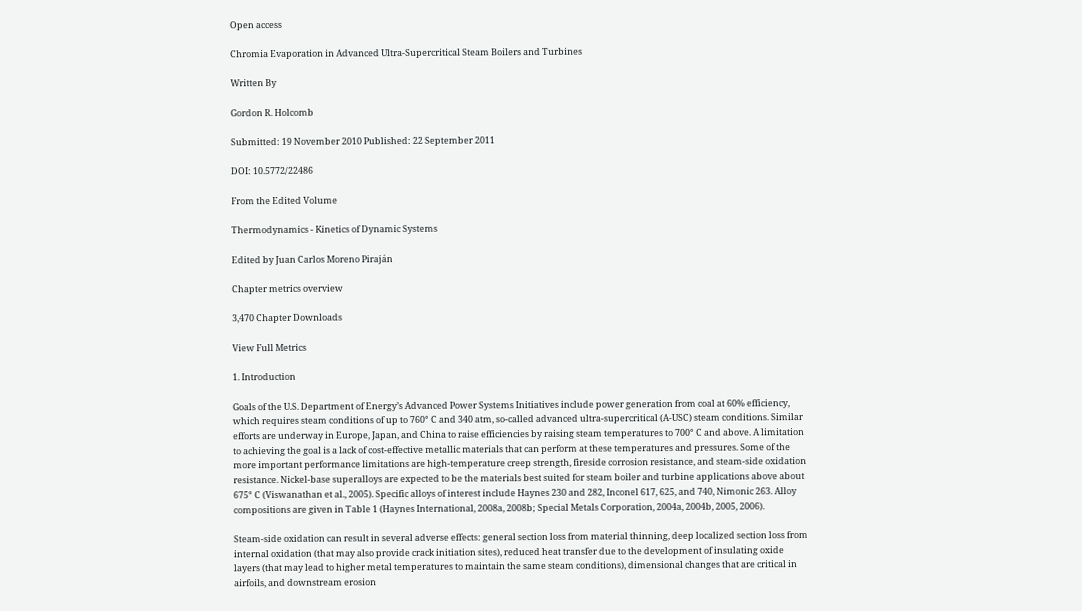Open access

Chromia Evaporation in Advanced Ultra-Supercritical Steam Boilers and Turbines

Written By

Gordon R. Holcomb

Submitted: 19 November 2010 Published: 22 September 2011

DOI: 10.5772/22486

From the Edited Volume

Thermodynamics - Kinetics of Dynamic Systems

Edited by Juan Carlos Moreno Piraján

Chapter metrics overview

3,470 Chapter Downloads

View Full Metrics

1. Introduction

Goals of the U.S. Department of Energy’s Advanced Power Systems Initiatives include power generation from coal at 60% efficiency, which requires steam conditions of up to 760° C and 340 atm, so-called advanced ultra-supercritical (A-USC) steam conditions. Similar efforts are underway in Europe, Japan, and China to raise efficiencies by raising steam temperatures to 700° C and above. A limitation to achieving the goal is a lack of cost-effective metallic materials that can perform at these temperatures and pressures. Some of the more important performance limitations are high-temperature creep strength, fireside corrosion resistance, and steam-side oxidation resistance. Nickel-base superalloys are expected to be the materials best suited for steam boiler and turbine applications above about 675° C (Viswanathan et al., 2005). Specific alloys of interest include Haynes 230 and 282, Inconel 617, 625, and 740, Nimonic 263. Alloy compositions are given in Table 1 (Haynes International, 2008a, 2008b; Special Metals Corporation, 2004a, 2004b, 2005, 2006).

Steam-side oxidation can result in several adverse effects: general section loss from material thinning, deep localized section loss from internal oxidation (that may also provide crack initiation sites), reduced heat transfer due to the development of insulating oxide layers (that may lead to higher metal temperatures to maintain the same steam conditions), dimensional changes that are critical in airfoils, and downstream erosion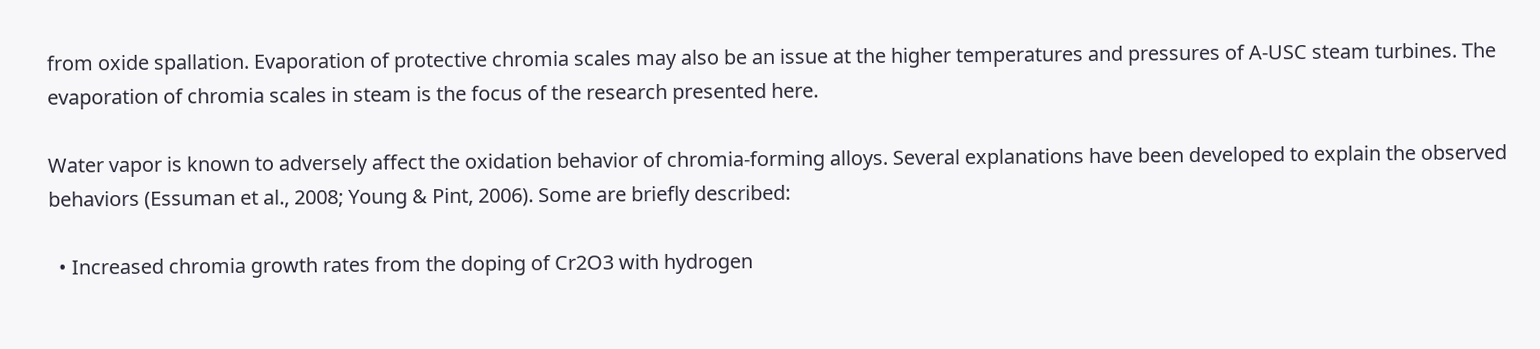from oxide spallation. Evaporation of protective chromia scales may also be an issue at the higher temperatures and pressures of A-USC steam turbines. The evaporation of chromia scales in steam is the focus of the research presented here.

Water vapor is known to adversely affect the oxidation behavior of chromia-forming alloys. Several explanations have been developed to explain the observed behaviors (Essuman et al., 2008; Young & Pint, 2006). Some are briefly described:

  • Increased chromia growth rates from the doping of Cr2O3 with hydrogen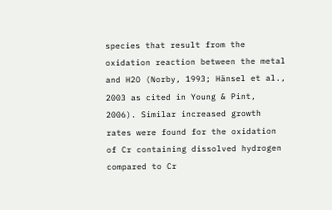species that result from the oxidation reaction between the metal and H2O (Norby, 1993; Hänsel et al., 2003 as cited in Young & Pint, 2006). Similar increased growth rates were found for the oxidation of Cr containing dissolved hydrogen compared to Cr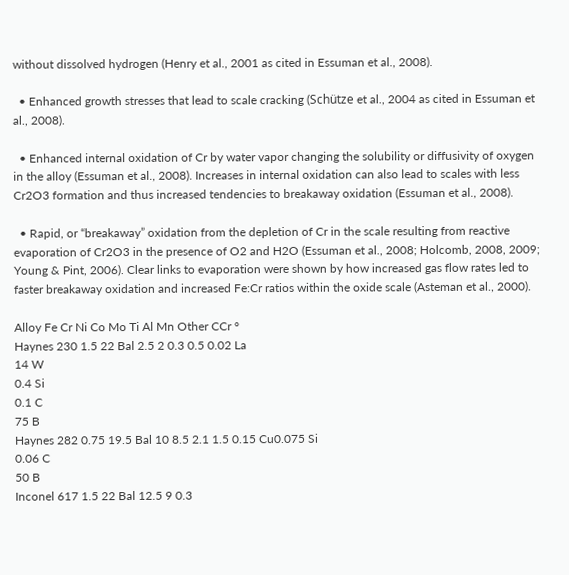without dissolved hydrogen (Henry et al., 2001 as cited in Essuman et al., 2008).

  • Enhanced growth stresses that lead to scale cracking (Schütze et al., 2004 as cited in Essuman et al., 2008).

  • Enhanced internal oxidation of Cr by water vapor changing the solubility or diffusivity of oxygen in the alloy (Essuman et al., 2008). Increases in internal oxidation can also lead to scales with less Cr2O3 formation and thus increased tendencies to breakaway oxidation (Essuman et al., 2008).

  • Rapid, or “breakaway” oxidation from the depletion of Cr in the scale resulting from reactive evaporation of Cr2O3 in the presence of O2 and H2O (Essuman et al., 2008; Holcomb, 2008, 2009; Young & Pint, 2006). Clear links to evaporation were shown by how increased gas flow rates led to faster breakaway oxidation and increased Fe:Cr ratios within the oxide scale (Asteman et al., 2000).

Alloy Fe Cr Ni Co Mo Ti Al Mn Other CCr °
Haynes 230 1.5 22 Bal 2.5 2 0.3 0.5 0.02 La
14 W
0.4 Si
0.1 C
75 B
Haynes 282 0.75 19.5 Bal 10 8.5 2.1 1.5 0.15 Cu0.075 Si
0.06 C
50 B
Inconel 617 1.5 22 Bal 12.5 9 0.3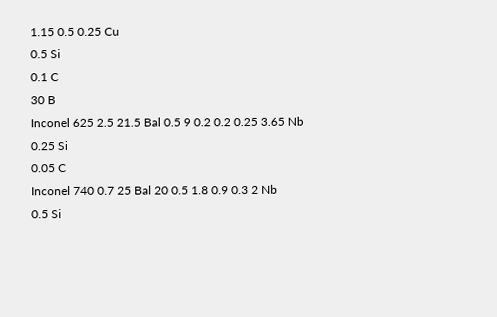1.15 0.5 0.25 Cu
0.5 Si
0.1 C
30 B
Inconel 625 2.5 21.5 Bal 0.5 9 0.2 0.2 0.25 3.65 Nb
0.25 Si
0.05 C
Inconel 740 0.7 25 Bal 20 0.5 1.8 0.9 0.3 2 Nb
0.5 Si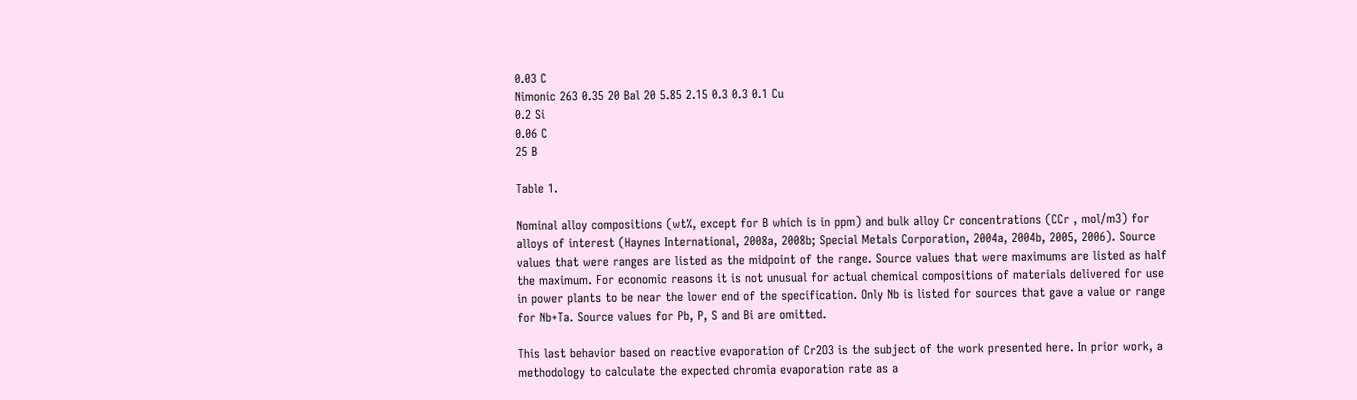0.03 C
Nimonic 263 0.35 20 Bal 20 5.85 2.15 0.3 0.3 0.1 Cu
0.2 Si
0.06 C
25 B

Table 1.

Nominal alloy compositions (wt%, except for B which is in ppm) and bulk alloy Cr concentrations (CCr , mol/m3) for alloys of interest (Haynes International, 2008a, 2008b; Special Metals Corporation, 2004a, 2004b, 2005, 2006). Source values that were ranges are listed as the midpoint of the range. Source values that were maximums are listed as half the maximum. For economic reasons it is not unusual for actual chemical compositions of materials delivered for use in power plants to be near the lower end of the specification. Only Nb is listed for sources that gave a value or range for Nb+Ta. Source values for Pb, P, S and Bi are omitted.

This last behavior based on reactive evaporation of Cr2O3 is the subject of the work presented here. In prior work, a methodology to calculate the expected chromia evaporation rate as a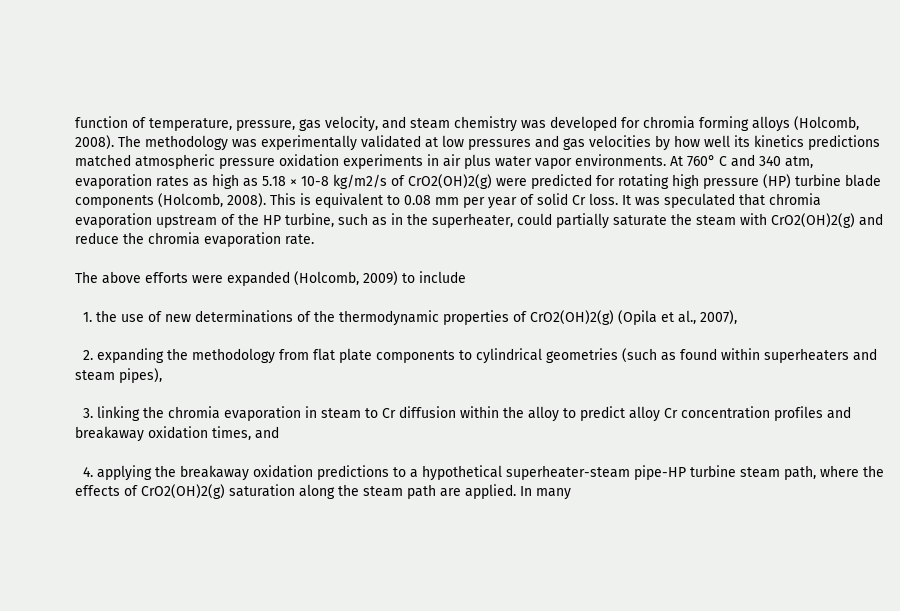function of temperature, pressure, gas velocity, and steam chemistry was developed for chromia forming alloys (Holcomb, 2008). The methodology was experimentally validated at low pressures and gas velocities by how well its kinetics predictions matched atmospheric pressure oxidation experiments in air plus water vapor environments. At 760° C and 340 atm, evaporation rates as high as 5.18 × 10-8 kg/m2/s of CrO2(OH)2(g) were predicted for rotating high pressure (HP) turbine blade components (Holcomb, 2008). This is equivalent to 0.08 mm per year of solid Cr loss. It was speculated that chromia evaporation upstream of the HP turbine, such as in the superheater, could partially saturate the steam with CrO2(OH)2(g) and reduce the chromia evaporation rate.

The above efforts were expanded (Holcomb, 2009) to include

  1. the use of new determinations of the thermodynamic properties of CrO2(OH)2(g) (Opila et al., 2007),

  2. expanding the methodology from flat plate components to cylindrical geometries (such as found within superheaters and steam pipes),

  3. linking the chromia evaporation in steam to Cr diffusion within the alloy to predict alloy Cr concentration profiles and breakaway oxidation times, and

  4. applying the breakaway oxidation predictions to a hypothetical superheater-steam pipe-HP turbine steam path, where the effects of CrO2(OH)2(g) saturation along the steam path are applied. In many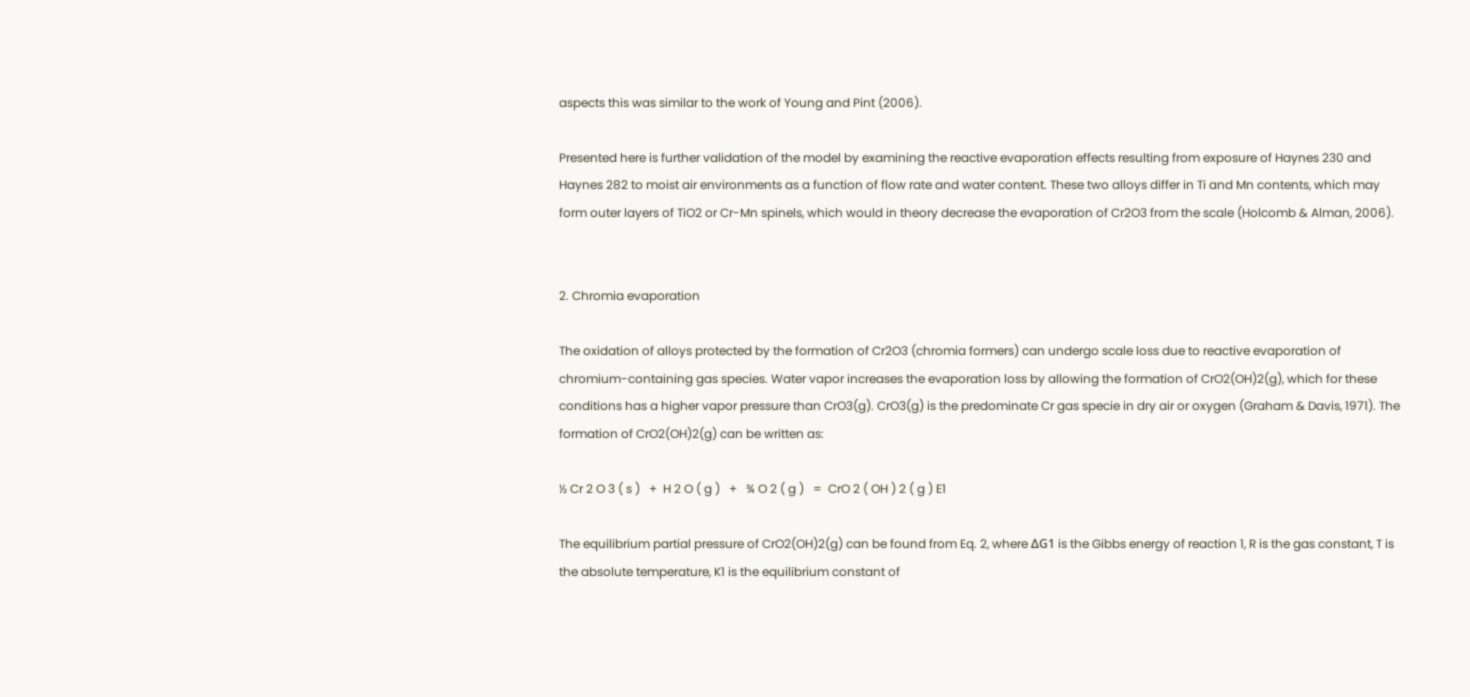aspects this was similar to the work of Young and Pint (2006).

Presented here is further validation of the model by examining the reactive evaporation effects resulting from exposure of Haynes 230 and Haynes 282 to moist air environments as a function of flow rate and water content. These two alloys differ in Ti and Mn contents, which may form outer layers of TiO2 or Cr-Mn spinels, which would in theory decrease the evaporation of Cr2O3 from the scale (Holcomb & Alman, 2006).


2. Chromia evaporation

The oxidation of alloys protected by the formation of Cr2O3 (chromia formers) can undergo scale loss due to reactive evaporation of chromium-containing gas species. Water vapor increases the evaporation loss by allowing the formation of CrO2(OH)2(g), which for these conditions has a higher vapor pressure than CrO3(g). CrO3(g) is the predominate Cr gas specie in dry air or oxygen (Graham & Davis, 1971). The formation of CrO2(OH)2(g) can be written as:

½ Cr 2 O 3 ( s )   +  H 2 O ( g )   +   ¾ O 2 ( g )   =  CrO 2 ( OH ) 2 ( g ) E1

The equilibrium partial pressure of CrO2(OH)2(g) can be found from Eq. 2, where ΔG1 is the Gibbs energy of reaction 1, R is the gas constant, T is the absolute temperature, K1 is the equilibrium constant of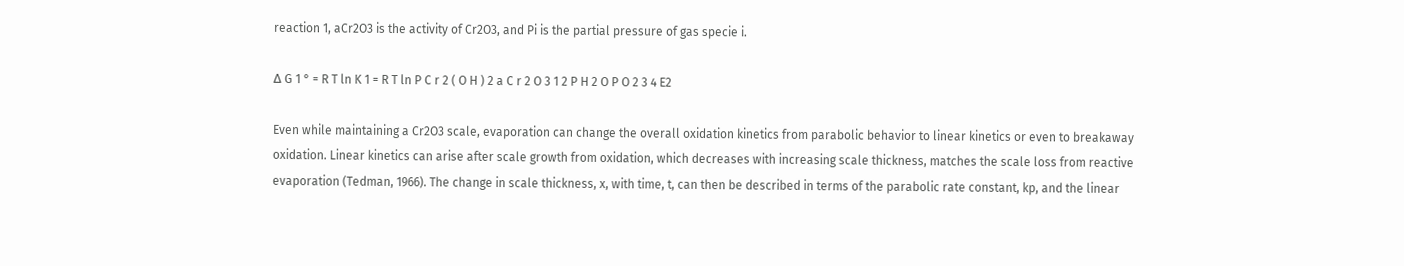reaction 1, aCr2O3 is the activity of Cr2O3, and Pi is the partial pressure of gas specie i.

Δ G 1 ° = R T ln K 1 = R T ln P C r 2 ( O H ) 2 a C r 2 O 3 1 2 P H 2 O P O 2 3 4 E2

Even while maintaining a Cr2O3 scale, evaporation can change the overall oxidation kinetics from parabolic behavior to linear kinetics or even to breakaway oxidation. Linear kinetics can arise after scale growth from oxidation, which decreases with increasing scale thickness, matches the scale loss from reactive evaporation (Tedman, 1966). The change in scale thickness, x, with time, t, can then be described in terms of the parabolic rate constant, kp, and the linear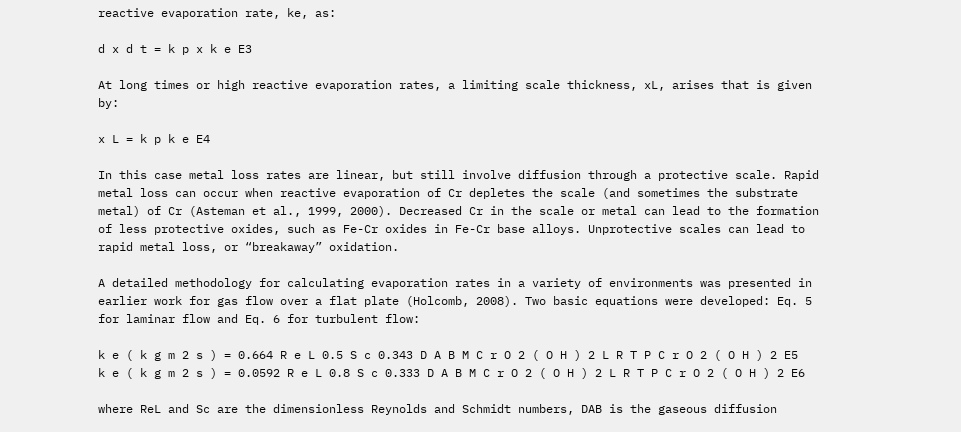reactive evaporation rate, ke, as:

d x d t = k p x k e E3

At long times or high reactive evaporation rates, a limiting scale thickness, xL, arises that is given by:

x L = k p k e E4

In this case metal loss rates are linear, but still involve diffusion through a protective scale. Rapid metal loss can occur when reactive evaporation of Cr depletes the scale (and sometimes the substrate metal) of Cr (Asteman et al., 1999, 2000). Decreased Cr in the scale or metal can lead to the formation of less protective oxides, such as Fe-Cr oxides in Fe-Cr base alloys. Unprotective scales can lead to rapid metal loss, or “breakaway” oxidation.

A detailed methodology for calculating evaporation rates in a variety of environments was presented in earlier work for gas flow over a flat plate (Holcomb, 2008). Two basic equations were developed: Eq. 5 for laminar flow and Eq. 6 for turbulent flow:

k e ( k g m 2 s ) = 0.664 R e L 0.5 S c 0.343 D A B M C r O 2 ( O H ) 2 L R T P C r O 2 ( O H ) 2 E5
k e ( k g m 2 s ) = 0.0592 R e L 0.8 S c 0.333 D A B M C r O 2 ( O H ) 2 L R T P C r O 2 ( O H ) 2 E6

where ReL and Sc are the dimensionless Reynolds and Schmidt numbers, DAB is the gaseous diffusion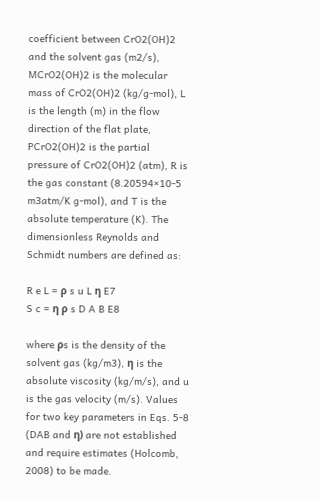coefficient between CrO2(OH)2 and the solvent gas (m2/s), MCrO2(OH)2 is the molecular mass of CrO2(OH)2 (kg/g-mol), L is the length (m) in the flow direction of the flat plate, PCrO2(OH)2 is the partial pressure of CrO2(OH)2 (atm), R is the gas constant (8.20594×10-5 m3atm/K g-mol), and T is the absolute temperature (K). The dimensionless Reynolds and Schmidt numbers are defined as:

R e L = ρ s u L η E7
S c = η ρ s D A B E8

where ρs is the density of the solvent gas (kg/m3), η is the absolute viscosity (kg/m/s), and u is the gas velocity (m/s). Values for two key parameters in Eqs. 5-8 (DAB and η) are not established and require estimates (Holcomb, 2008) to be made.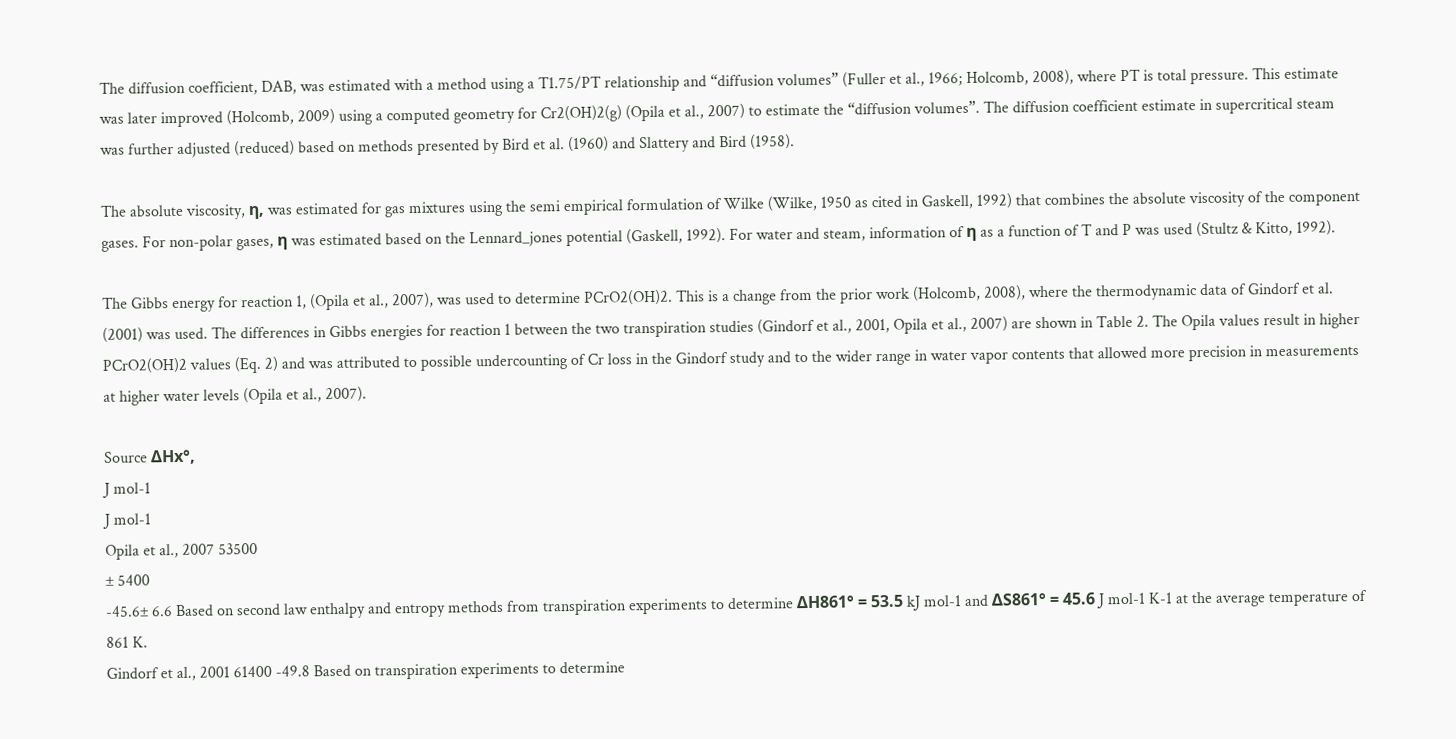The diffusion coefficient, DAB, was estimated with a method using a T1.75/PT relationship and “diffusion volumes” (Fuller et al., 1966; Holcomb, 2008), where PT is total pressure. This estimate was later improved (Holcomb, 2009) using a computed geometry for Cr2(OH)2(g) (Opila et al., 2007) to estimate the “diffusion volumes”. The diffusion coefficient estimate in supercritical steam was further adjusted (reduced) based on methods presented by Bird et al. (1960) and Slattery and Bird (1958).

The absolute viscosity, η, was estimated for gas mixtures using the semi empirical formulation of Wilke (Wilke, 1950 as cited in Gaskell, 1992) that combines the absolute viscosity of the component gases. For non-polar gases, η was estimated based on the Lennard_jones potential (Gaskell, 1992). For water and steam, information of η as a function of T and P was used (Stultz & Kitto, 1992).

The Gibbs energy for reaction 1, (Opila et al., 2007), was used to determine PCrO2(OH)2. This is a change from the prior work (Holcomb, 2008), where the thermodynamic data of Gindorf et al. (2001) was used. The differences in Gibbs energies for reaction 1 between the two transpiration studies (Gindorf et al., 2001, Opila et al., 2007) are shown in Table 2. The Opila values result in higher PCrO2(OH)2 values (Eq. 2) and was attributed to possible undercounting of Cr loss in the Gindorf study and to the wider range in water vapor contents that allowed more precision in measurements at higher water levels (Opila et al., 2007).

Source ΔHx°,
J mol-1
J mol-1
Opila et al., 2007 53500
± 5400
-45.6± 6.6 Based on second law enthalpy and entropy methods from transpiration experiments to determine ΔH861° = 53.5 kJ mol-1 and ΔS861° = 45.6 J mol-1 K-1 at the average temperature of 861 K.
Gindorf et al., 2001 61400 -49.8 Based on transpiration experiments to determine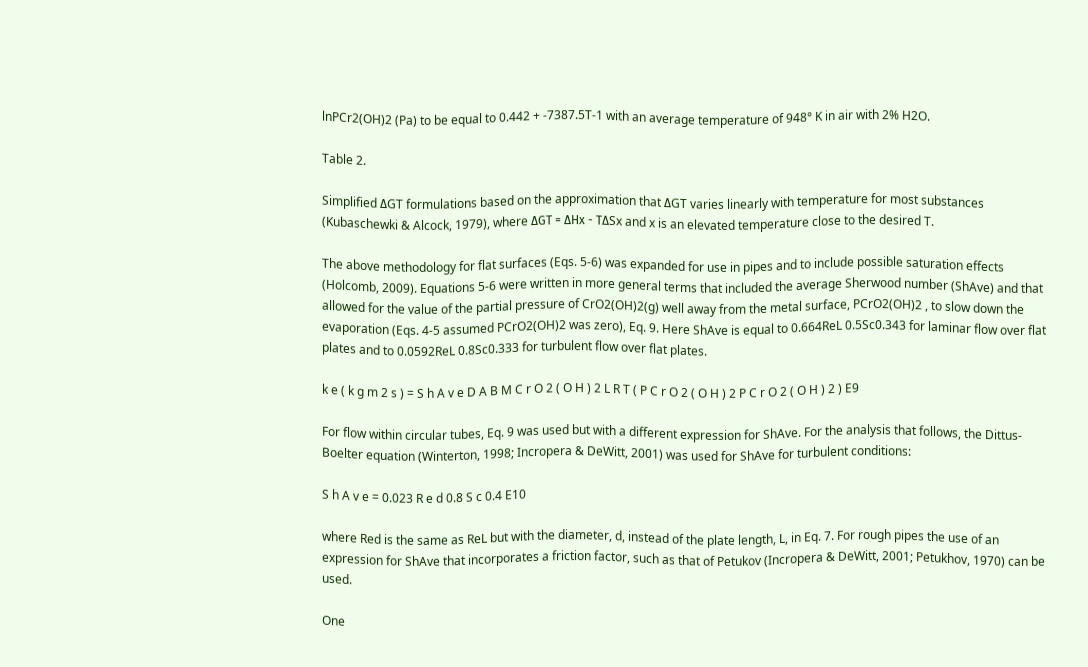lnPCr2(OH)2 (Pa) to be equal to 0.442 + -7387.5T-1 with an average temperature of 948° K in air with 2% H2O.

Table 2.

Simplified ΔGT formulations based on the approximation that ΔGT varies linearly with temperature for most substances (Kubaschewki & Alcock, 1979), where ΔGT = ΔHx - TΔSx and x is an elevated temperature close to the desired T.

The above methodology for flat surfaces (Eqs. 5-6) was expanded for use in pipes and to include possible saturation effects (Holcomb, 2009). Equations 5-6 were written in more general terms that included the average Sherwood number (ShAve) and that allowed for the value of the partial pressure of CrO2(OH)2(g) well away from the metal surface, PCrO2(OH)2 , to slow down the evaporation (Eqs. 4-5 assumed PCrO2(OH)2 was zero), Eq. 9. Here ShAve is equal to 0.664ReL 0.5Sc0.343 for laminar flow over flat plates and to 0.0592ReL 0.8Sc0.333 for turbulent flow over flat plates.

k e ( k g m 2 s ) = S h A v e D A B M C r O 2 ( O H ) 2 L R T ( P C r O 2 ( O H ) 2 P C r O 2 ( O H ) 2 ) E9

For flow within circular tubes, Eq. 9 was used but with a different expression for ShAve. For the analysis that follows, the Dittus-Boelter equation (Winterton, 1998; Incropera & DeWitt, 2001) was used for ShAve for turbulent conditions:

S h A v e = 0.023 R e d 0.8 S c 0.4 E10

where Red is the same as ReL but with the diameter, d, instead of the plate length, L, in Eq. 7. For rough pipes the use of an expression for ShAve that incorporates a friction factor, such as that of Petukov (Incropera & DeWitt, 2001; Petukhov, 1970) can be used.

One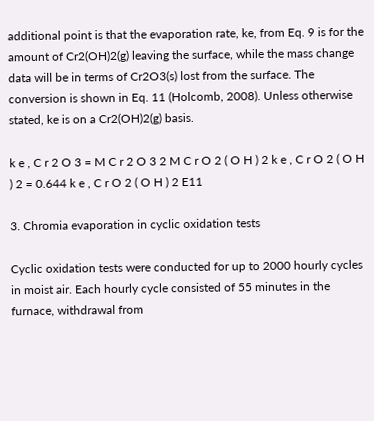additional point is that the evaporation rate, ke, from Eq. 9 is for the amount of Cr2(OH)2(g) leaving the surface, while the mass change data will be in terms of Cr2O3(s) lost from the surface. The conversion is shown in Eq. 11 (Holcomb, 2008). Unless otherwise stated, ke is on a Cr2(OH)2(g) basis.

k e , C r 2 O 3 = M C r 2 O 3 2 M C r O 2 ( O H ) 2 k e , C r O 2 ( O H ) 2 = 0.644 k e , C r O 2 ( O H ) 2 E11

3. Chromia evaporation in cyclic oxidation tests

Cyclic oxidation tests were conducted for up to 2000 hourly cycles in moist air. Each hourly cycle consisted of 55 minutes in the furnace, withdrawal from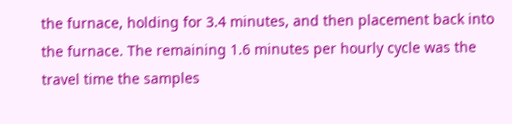the furnace, holding for 3.4 minutes, and then placement back into the furnace. The remaining 1.6 minutes per hourly cycle was the travel time the samples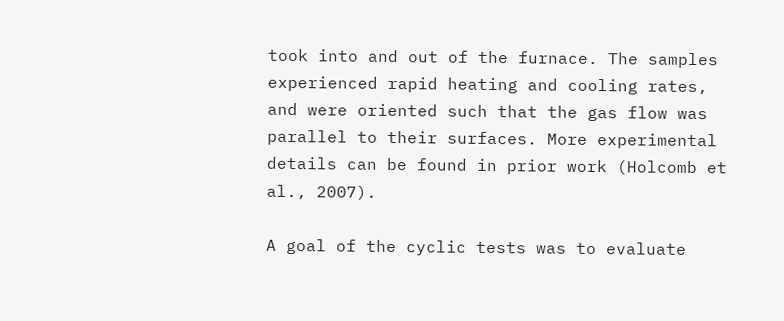took into and out of the furnace. The samples experienced rapid heating and cooling rates, and were oriented such that the gas flow was parallel to their surfaces. More experimental details can be found in prior work (Holcomb et al., 2007).

A goal of the cyclic tests was to evaluate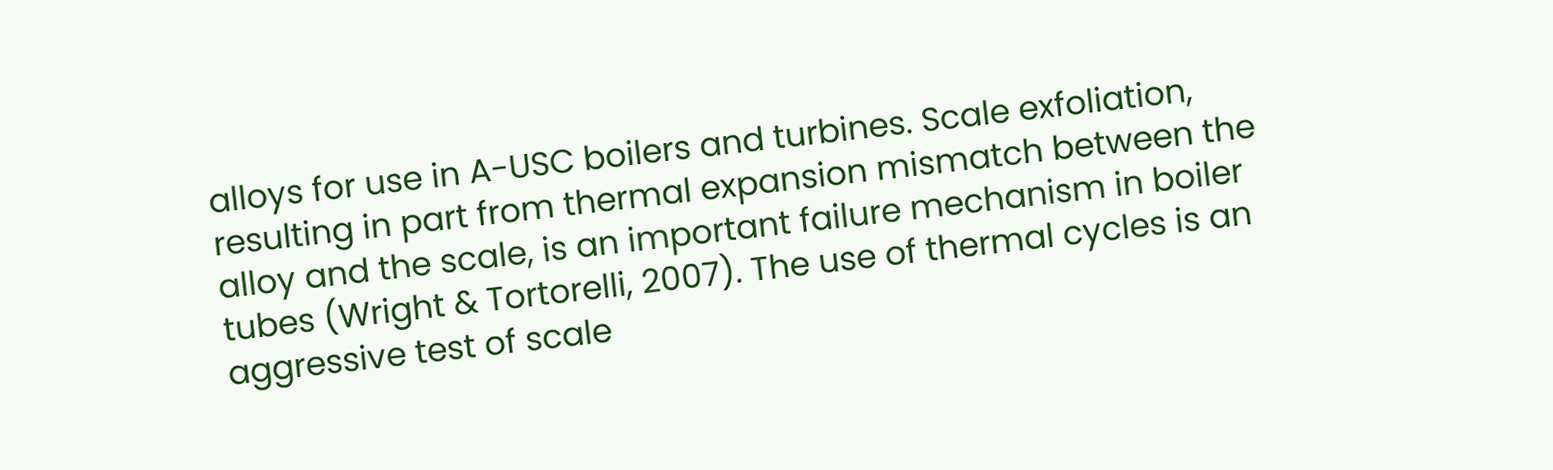alloys for use in A-USC boilers and turbines. Scale exfoliation, resulting in part from thermal expansion mismatch between the alloy and the scale, is an important failure mechanism in boiler tubes (Wright & Tortorelli, 2007). The use of thermal cycles is an aggressive test of scale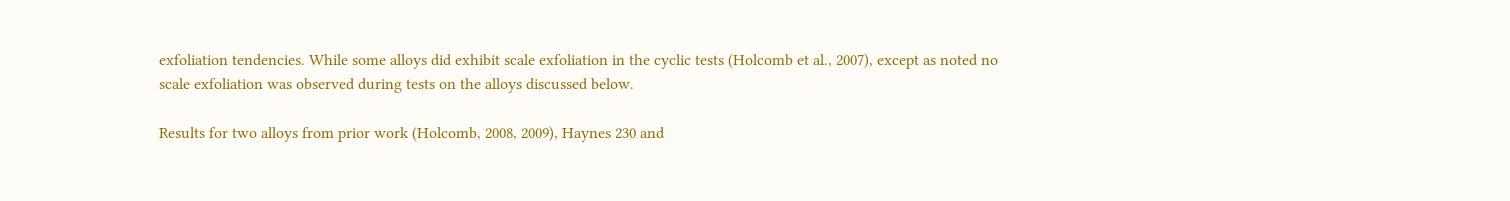exfoliation tendencies. While some alloys did exhibit scale exfoliation in the cyclic tests (Holcomb et al., 2007), except as noted no scale exfoliation was observed during tests on the alloys discussed below.

Results for two alloys from prior work (Holcomb, 2008, 2009), Haynes 230 and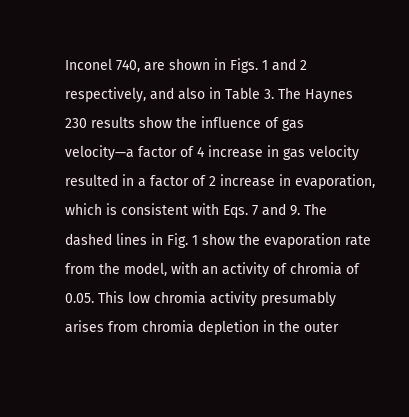Inconel 740, are shown in Figs. 1 and 2 respectively, and also in Table 3. The Haynes 230 results show the influence of gas velocity—a factor of 4 increase in gas velocity resulted in a factor of 2 increase in evaporation, which is consistent with Eqs. 7 and 9. The dashed lines in Fig. 1 show the evaporation rate from the model, with an activity of chromia of 0.05. This low chromia activity presumably arises from chromia depletion in the outer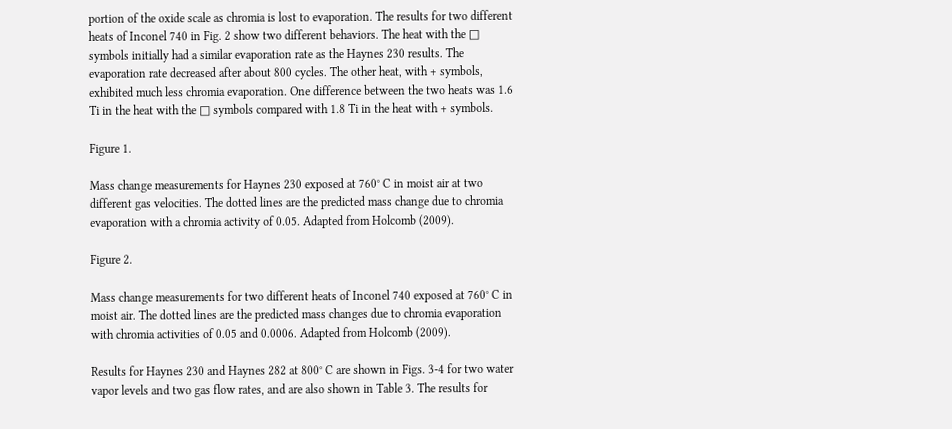portion of the oxide scale as chromia is lost to evaporation. The results for two different heats of Inconel 740 in Fig. 2 show two different behaviors. The heat with the □ symbols initially had a similar evaporation rate as the Haynes 230 results. The evaporation rate decreased after about 800 cycles. The other heat, with + symbols, exhibited much less chromia evaporation. One difference between the two heats was 1.6 Ti in the heat with the □ symbols compared with 1.8 Ti in the heat with + symbols.

Figure 1.

Mass change measurements for Haynes 230 exposed at 760° C in moist air at two different gas velocities. The dotted lines are the predicted mass change due to chromia evaporation with a chromia activity of 0.05. Adapted from Holcomb (2009).

Figure 2.

Mass change measurements for two different heats of Inconel 740 exposed at 760° C in moist air. The dotted lines are the predicted mass changes due to chromia evaporation with chromia activities of 0.05 and 0.0006. Adapted from Holcomb (2009).

Results for Haynes 230 and Haynes 282 at 800° C are shown in Figs. 3-4 for two water vapor levels and two gas flow rates, and are also shown in Table 3. The results for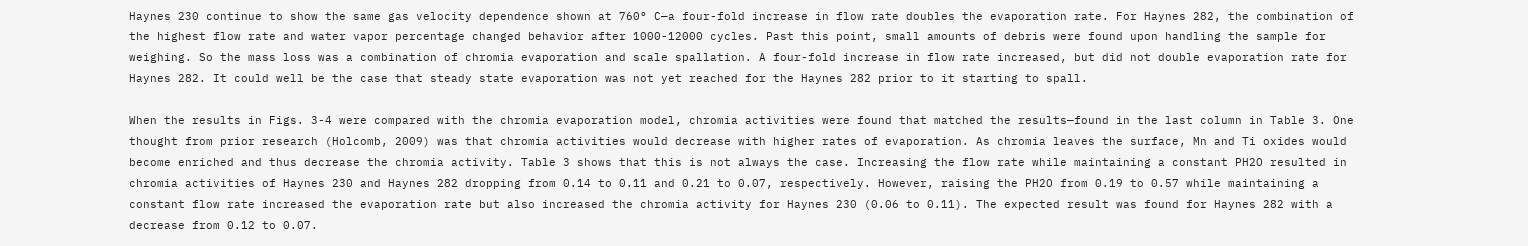Haynes 230 continue to show the same gas velocity dependence shown at 760° C—a four-fold increase in flow rate doubles the evaporation rate. For Haynes 282, the combination of the highest flow rate and water vapor percentage changed behavior after 1000-12000 cycles. Past this point, small amounts of debris were found upon handling the sample for weighing. So the mass loss was a combination of chromia evaporation and scale spallation. A four-fold increase in flow rate increased, but did not double evaporation rate for Haynes 282. It could well be the case that steady state evaporation was not yet reached for the Haynes 282 prior to it starting to spall.

When the results in Figs. 3-4 were compared with the chromia evaporation model, chromia activities were found that matched the results—found in the last column in Table 3. One thought from prior research (Holcomb, 2009) was that chromia activities would decrease with higher rates of evaporation. As chromia leaves the surface, Mn and Ti oxides would become enriched and thus decrease the chromia activity. Table 3 shows that this is not always the case. Increasing the flow rate while maintaining a constant PH2O resulted in chromia activities of Haynes 230 and Haynes 282 dropping from 0.14 to 0.11 and 0.21 to 0.07, respectively. However, raising the PH2O from 0.19 to 0.57 while maintaining a constant flow rate increased the evaporation rate but also increased the chromia activity for Haynes 230 (0.06 to 0.11). The expected result was found for Haynes 282 with a decrease from 0.12 to 0.07.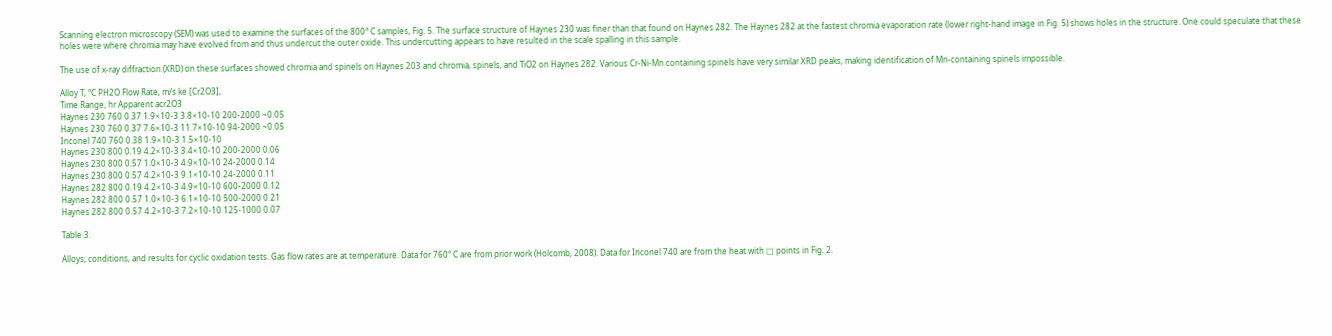Scanning electron microscopy (SEM) was used to examine the surfaces of the 800° C samples, Fig. 5. The surface structure of Haynes 230 was finer than that found on Haynes 282. The Haynes 282 at the fastest chromia evaporation rate (lower right-hand image in Fig. 5) shows holes in the structure. One could speculate that these holes were where chromia may have evolved from and thus undercut the outer oxide. This undercutting appears to have resulted in the scale spalling in this sample.

The use of x-ray diffraction (XRD) on these surfaces showed chromia and spinels on Haynes 203 and chromia, spinels, and TiO2 on Haynes 282. Various Cr-Ni-Mn containing spinels have very similar XRD peaks, making identification of Mn-containing spinels impossible.

Alloy T, °C PH2O Flow Rate, m/s ke [Cr2O3],
Time Range, hr Apparent acr2O3
Haynes 230 760 0.37 1.9×10-3 3.8×10-10 200-2000 ~0.05
Haynes 230 760 0.37 7.6×10-3 11.7×10-10 94-2000 ~0.05
Inconel 740 760 0.38 1.9×10-3 1.5×10-10
Haynes 230 800 0.19 4.2×10-3 3.4×10-10 200-2000 0.06
Haynes 230 800 0.57 1.0×10-3 4.9×10-10 24-2000 0.14
Haynes 230 800 0.57 4.2×10-3 9.1×10-10 24-2000 0.11
Haynes 282 800 0.19 4.2×10-3 4.9×10-10 600-2000 0.12
Haynes 282 800 0.57 1.0×10-3 6.1×10-10 500-2000 0.21
Haynes 282 800 0.57 4.2×10-3 7.2×10-10 125-1000 0.07

Table 3.

Alloys, conditions, and results for cyclic oxidation tests. Gas flow rates are at temperature. Data for 760° C are from prior work (Holcomb, 2008). Data for Inconel 740 are from the heat with □ points in Fig. 2.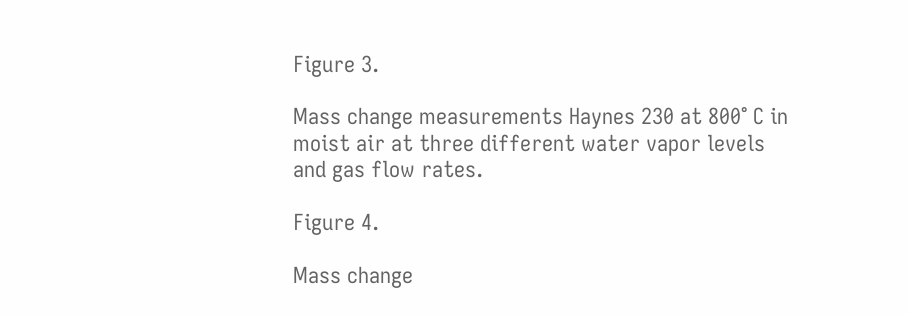Figure 3.

Mass change measurements Haynes 230 at 800° C in moist air at three different water vapor levels and gas flow rates.

Figure 4.

Mass change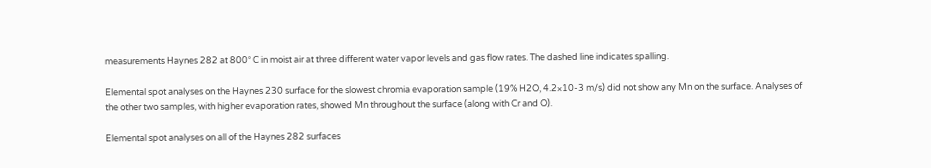measurements Haynes 282 at 800° C in moist air at three different water vapor levels and gas flow rates. The dashed line indicates spalling.

Elemental spot analyses on the Haynes 230 surface for the slowest chromia evaporation sample (19% H2O, 4.2×10-3 m/s) did not show any Mn on the surface. Analyses of the other two samples, with higher evaporation rates, showed Mn throughout the surface (along with Cr and O).

Elemental spot analyses on all of the Haynes 282 surfaces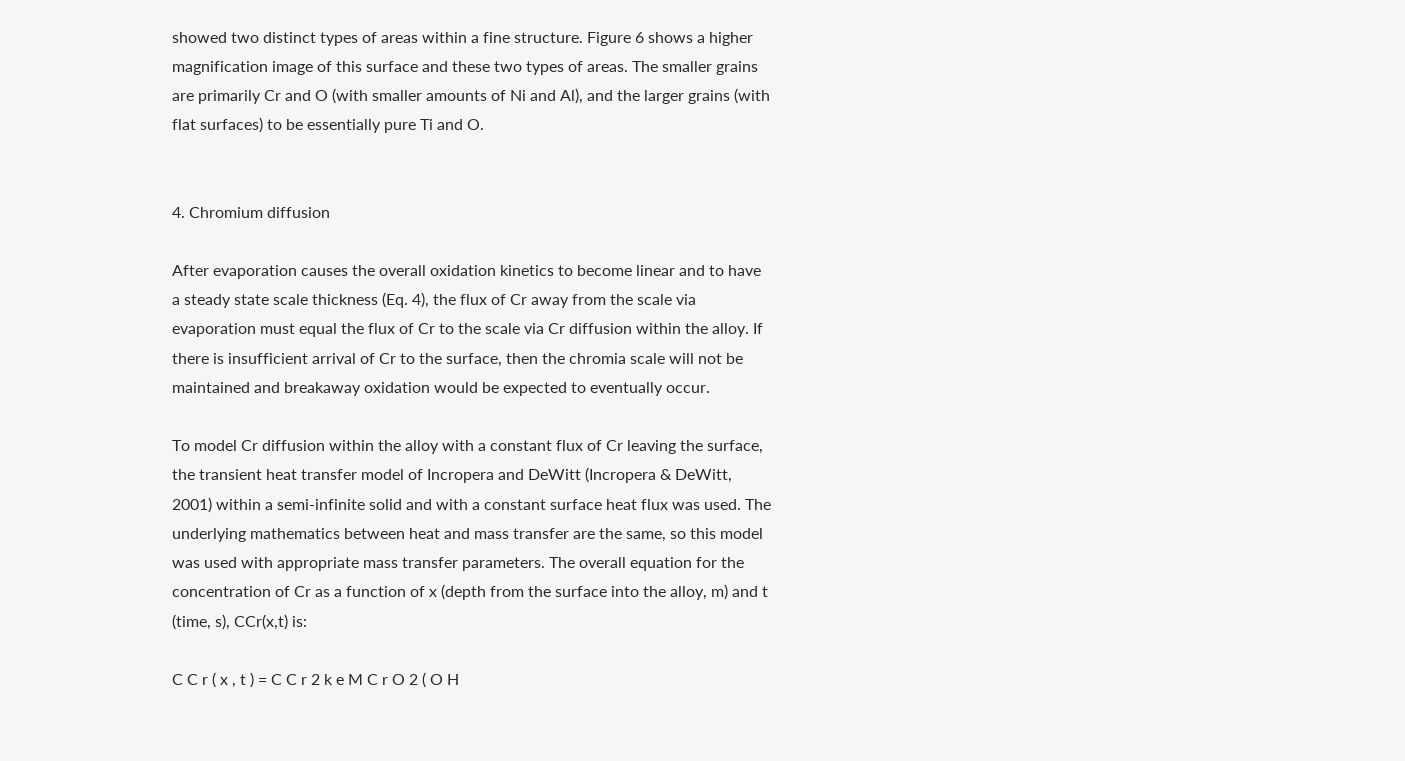showed two distinct types of areas within a fine structure. Figure 6 shows a higher magnification image of this surface and these two types of areas. The smaller grains are primarily Cr and O (with smaller amounts of Ni and Al), and the larger grains (with flat surfaces) to be essentially pure Ti and O.


4. Chromium diffusion

After evaporation causes the overall oxidation kinetics to become linear and to have a steady state scale thickness (Eq. 4), the flux of Cr away from the scale via evaporation must equal the flux of Cr to the scale via Cr diffusion within the alloy. If there is insufficient arrival of Cr to the surface, then the chromia scale will not be maintained and breakaway oxidation would be expected to eventually occur.

To model Cr diffusion within the alloy with a constant flux of Cr leaving the surface, the transient heat transfer model of Incropera and DeWitt (Incropera & DeWitt, 2001) within a semi-infinite solid and with a constant surface heat flux was used. The underlying mathematics between heat and mass transfer are the same, so this model was used with appropriate mass transfer parameters. The overall equation for the concentration of Cr as a function of x (depth from the surface into the alloy, m) and t (time, s), CCr(x,t) is:

C C r ( x , t ) = C C r 2 k e M C r O 2 ( O H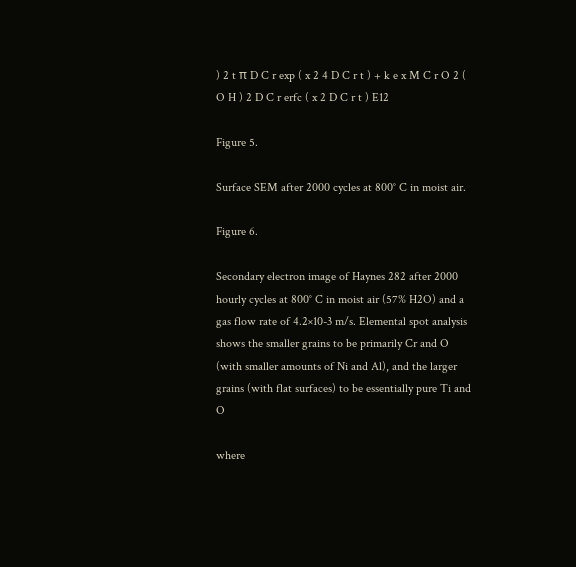) 2 t π D C r exp ( x 2 4 D C r t ) + k e x M C r O 2 ( O H ) 2 D C r erfc ( x 2 D C r t ) E12

Figure 5.

Surface SEM after 2000 cycles at 800° C in moist air.

Figure 6.

Secondary electron image of Haynes 282 after 2000 hourly cycles at 800° C in moist air (57% H2O) and a gas flow rate of 4.2×10-3 m/s. Elemental spot analysis shows the smaller grains to be primarily Cr and O (with smaller amounts of Ni and Al), and the larger grains (with flat surfaces) to be essentially pure Ti and O

where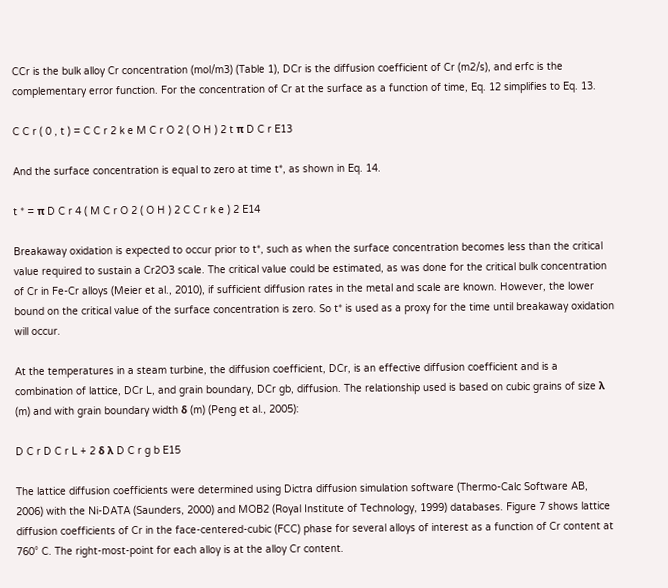CCr is the bulk alloy Cr concentration (mol/m3) (Table 1), DCr is the diffusion coefficient of Cr (m2/s), and erfc is the complementary error function. For the concentration of Cr at the surface as a function of time, Eq. 12 simplifies to Eq. 13.

C C r ( 0 , t ) = C C r 2 k e M C r O 2 ( O H ) 2 t π D C r E13

And the surface concentration is equal to zero at time t*, as shown in Eq. 14.

t * = π D C r 4 ( M C r O 2 ( O H ) 2 C C r k e ) 2 E14

Breakaway oxidation is expected to occur prior to t*, such as when the surface concentration becomes less than the critical value required to sustain a Cr2O3 scale. The critical value could be estimated, as was done for the critical bulk concentration of Cr in Fe-Cr alloys (Meier et al., 2010), if sufficient diffusion rates in the metal and scale are known. However, the lower bound on the critical value of the surface concentration is zero. So t* is used as a proxy for the time until breakaway oxidation will occur.

At the temperatures in a steam turbine, the diffusion coefficient, DCr, is an effective diffusion coefficient and is a combination of lattice, DCr L, and grain boundary, DCr gb, diffusion. The relationship used is based on cubic grains of size λ (m) and with grain boundary width δ (m) (Peng et al., 2005):

D C r D C r L + 2 δ λ D C r g b E15

The lattice diffusion coefficients were determined using Dictra diffusion simulation software (Thermo-Calc Software AB, 2006) with the Ni-DATA (Saunders, 2000) and MOB2 (Royal Institute of Technology, 1999) databases. Figure 7 shows lattice diffusion coefficients of Cr in the face-centered-cubic (FCC) phase for several alloys of interest as a function of Cr content at 760° C. The right-most-point for each alloy is at the alloy Cr content.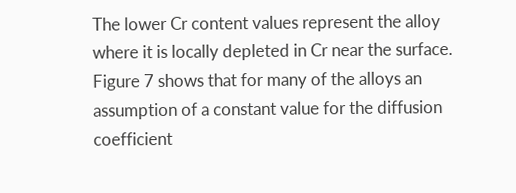The lower Cr content values represent the alloy where it is locally depleted in Cr near the surface. Figure 7 shows that for many of the alloys an assumption of a constant value for the diffusion coefficient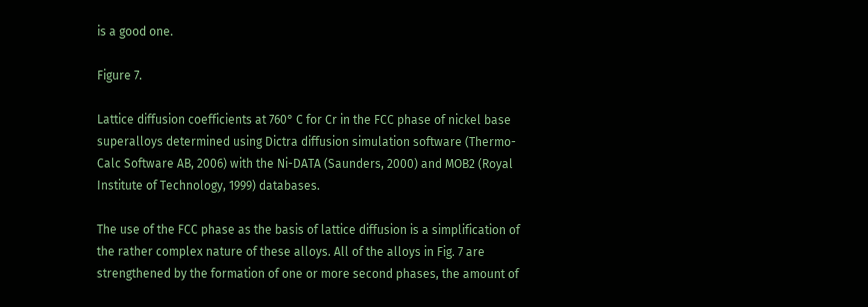is a good one.

Figure 7.

Lattice diffusion coefficients at 760° C for Cr in the FCC phase of nickel base superalloys determined using Dictra diffusion simulation software (Thermo-Calc Software AB, 2006) with the Ni-DATA (Saunders, 2000) and MOB2 (Royal Institute of Technology, 1999) databases.

The use of the FCC phase as the basis of lattice diffusion is a simplification of the rather complex nature of these alloys. All of the alloys in Fig. 7 are strengthened by the formation of one or more second phases, the amount of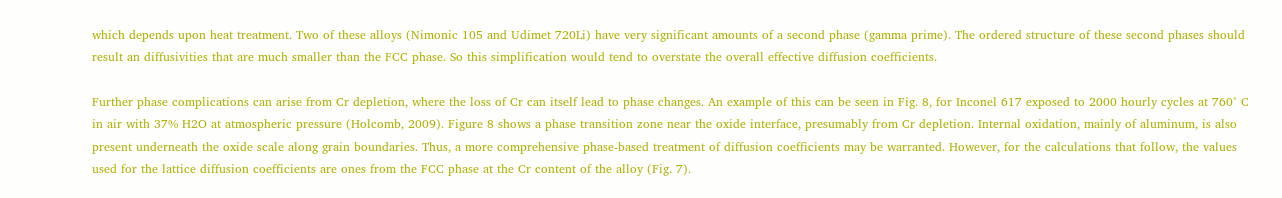which depends upon heat treatment. Two of these alloys (Nimonic 105 and Udimet 720Li) have very significant amounts of a second phase (gamma prime). The ordered structure of these second phases should result an diffusivities that are much smaller than the FCC phase. So this simplification would tend to overstate the overall effective diffusion coefficients.

Further phase complications can arise from Cr depletion, where the loss of Cr can itself lead to phase changes. An example of this can be seen in Fig. 8, for Inconel 617 exposed to 2000 hourly cycles at 760° C in air with 37% H2O at atmospheric pressure (Holcomb, 2009). Figure 8 shows a phase transition zone near the oxide interface, presumably from Cr depletion. Internal oxidation, mainly of aluminum, is also present underneath the oxide scale along grain boundaries. Thus, a more comprehensive phase-based treatment of diffusion coefficients may be warranted. However, for the calculations that follow, the values used for the lattice diffusion coefficients are ones from the FCC phase at the Cr content of the alloy (Fig. 7).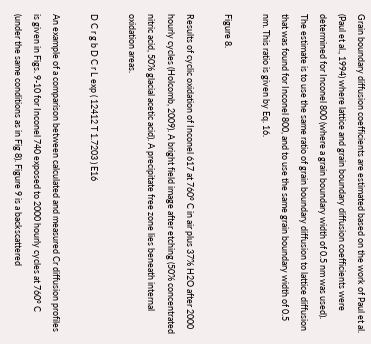Grain boundary diffusion coefficients are estimated based on the work of Paul et al. (Paul et al., 1994) where lattice and grain boundary diffusion coefficients were determined for Inconel 800 (where a grain boundary width of 0.5 nm was used). The estimate is to use the same ratio of grain boundary diffusion to lattice diffusion that was found for Inconel 800, and to use the same grain boundary width of 0.5 nm. This ratio is given by Eq. 16.

Figure 8.

Results of cyclic oxidation of Inconel 617 at 760° C in air plus 37% H2O after 2000 hourly cycles (Holcomb, 2009). A bright field image after etching (50% concentrated nitric acid, 50% glacial acetic acid). A precipitate free zone lies beneath internal oxidation areas.

D C r g b D C r L exp ( 12412 T 1.7203 ) E16

An example of a comparison between calculated and measured Cr diffusion profiles is given in Figs. 9-10 for Inconel 740 exposed to 2000 hourly cycles at 760° C (under the same conditions as in Fig 8). Figure 9 is a backscattered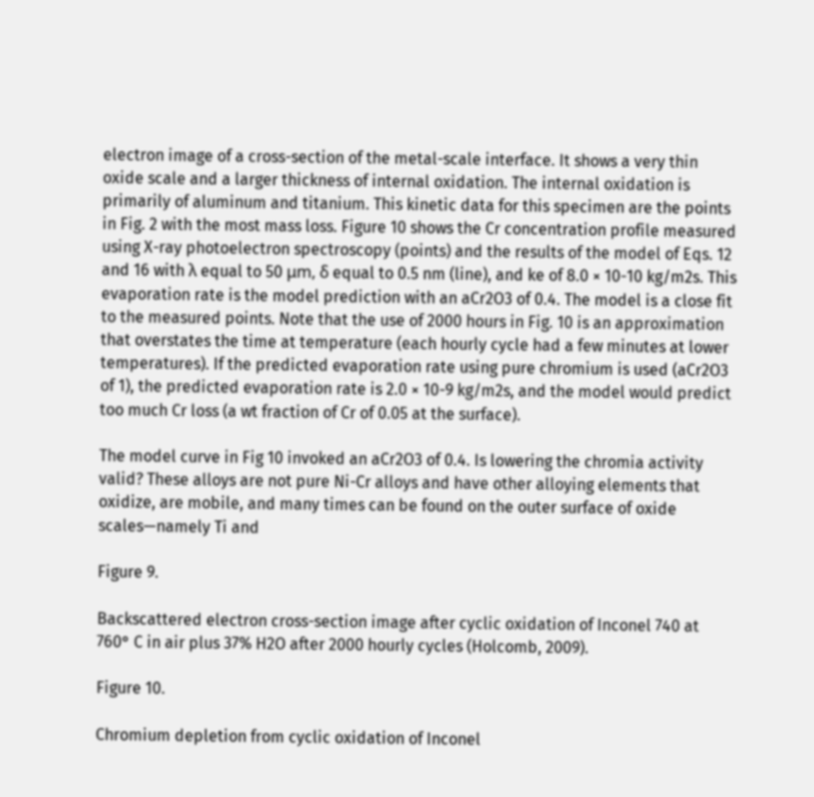electron image of a cross-section of the metal-scale interface. It shows a very thin oxide scale and a larger thickness of internal oxidation. The internal oxidation is primarily of aluminum and titanium. This kinetic data for this specimen are the points in Fig. 2 with the most mass loss. Figure 10 shows the Cr concentration profile measured using X-ray photoelectron spectroscopy (points) and the results of the model of Eqs. 12 and 16 with λ equal to 50 μm, δ equal to 0.5 nm (line), and ke of 8.0 × 10-10 kg/m2s. This evaporation rate is the model prediction with an aCr2O3 of 0.4. The model is a close fit to the measured points. Note that the use of 2000 hours in Fig. 10 is an approximation that overstates the time at temperature (each hourly cycle had a few minutes at lower temperatures). If the predicted evaporation rate using pure chromium is used (aCr2O3 of 1), the predicted evaporation rate is 2.0 × 10-9 kg/m2s, and the model would predict too much Cr loss (a wt fraction of Cr of 0.05 at the surface).

The model curve in Fig 10 invoked an aCr2O3 of 0.4. Is lowering the chromia activity valid? These alloys are not pure Ni-Cr alloys and have other alloying elements that oxidize, are mobile, and many times can be found on the outer surface of oxide scales—namely Ti and

Figure 9.

Backscattered electron cross-section image after cyclic oxidation of Inconel 740 at 760° C in air plus 37% H2O after 2000 hourly cycles (Holcomb, 2009).

Figure 10.

Chromium depletion from cyclic oxidation of Inconel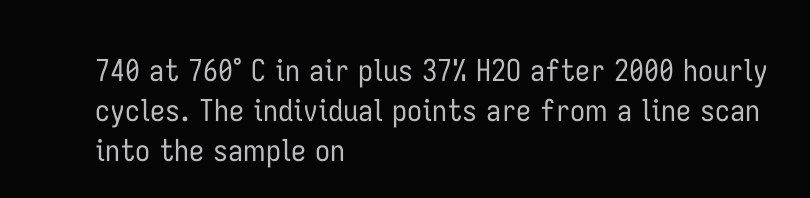740 at 760° C in air plus 37% H2O after 2000 hourly cycles. The individual points are from a line scan into the sample on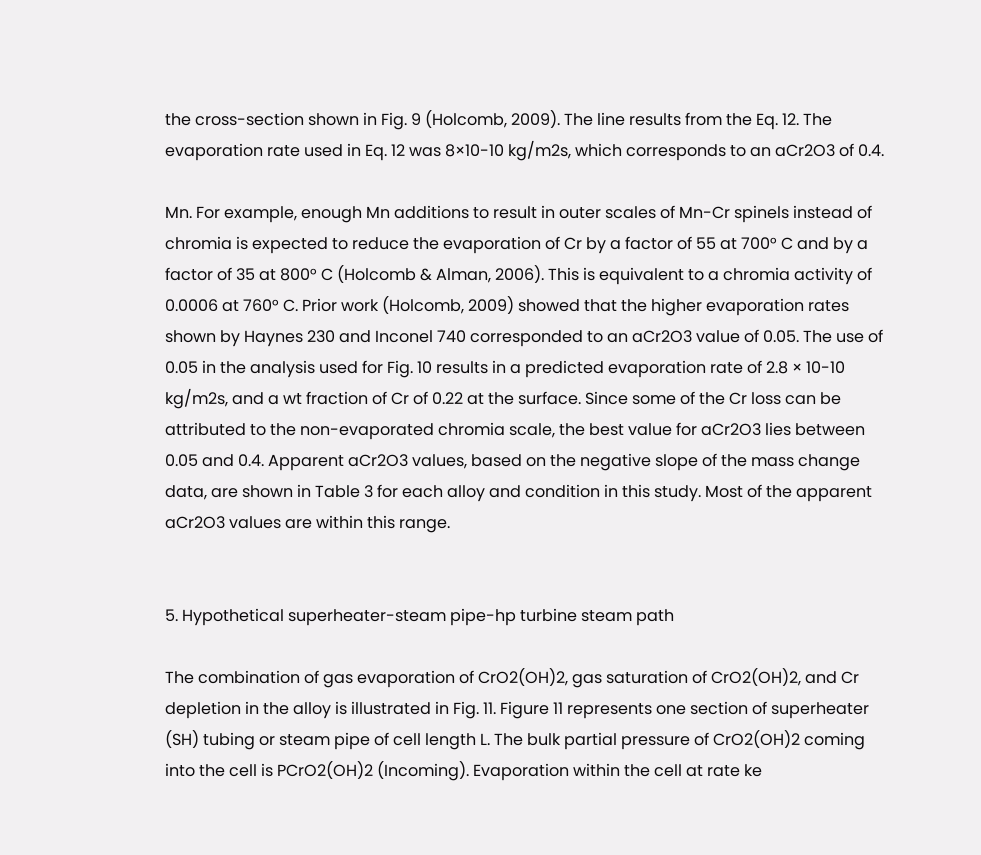the cross-section shown in Fig. 9 (Holcomb, 2009). The line results from the Eq. 12. The evaporation rate used in Eq. 12 was 8×10-10 kg/m2s, which corresponds to an aCr2O3 of 0.4.

Mn. For example, enough Mn additions to result in outer scales of Mn-Cr spinels instead of chromia is expected to reduce the evaporation of Cr by a factor of 55 at 700° C and by a factor of 35 at 800° C (Holcomb & Alman, 2006). This is equivalent to a chromia activity of 0.0006 at 760° C. Prior work (Holcomb, 2009) showed that the higher evaporation rates shown by Haynes 230 and Inconel 740 corresponded to an aCr2O3 value of 0.05. The use of 0.05 in the analysis used for Fig. 10 results in a predicted evaporation rate of 2.8 × 10-10 kg/m2s, and a wt fraction of Cr of 0.22 at the surface. Since some of the Cr loss can be attributed to the non-evaporated chromia scale, the best value for aCr2O3 lies between 0.05 and 0.4. Apparent aCr2O3 values, based on the negative slope of the mass change data, are shown in Table 3 for each alloy and condition in this study. Most of the apparent aCr2O3 values are within this range.


5. Hypothetical superheater-steam pipe-hp turbine steam path

The combination of gas evaporation of CrO2(OH)2, gas saturation of CrO2(OH)2, and Cr depletion in the alloy is illustrated in Fig. 11. Figure 11 represents one section of superheater (SH) tubing or steam pipe of cell length L. The bulk partial pressure of CrO2(OH)2 coming into the cell is PCrO2(OH)2 (Incoming). Evaporation within the cell at rate ke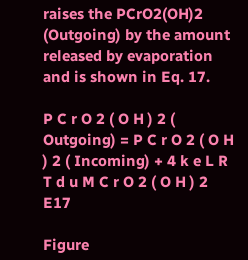raises the PCrO2(OH)2 (Outgoing) by the amount released by evaporation and is shown in Eq. 17.

P C r O 2 ( O H ) 2 ( Outgoing) = P C r O 2 ( O H ) 2 ( Incoming) + 4 k e L R T d u M C r O 2 ( O H ) 2 E17

Figure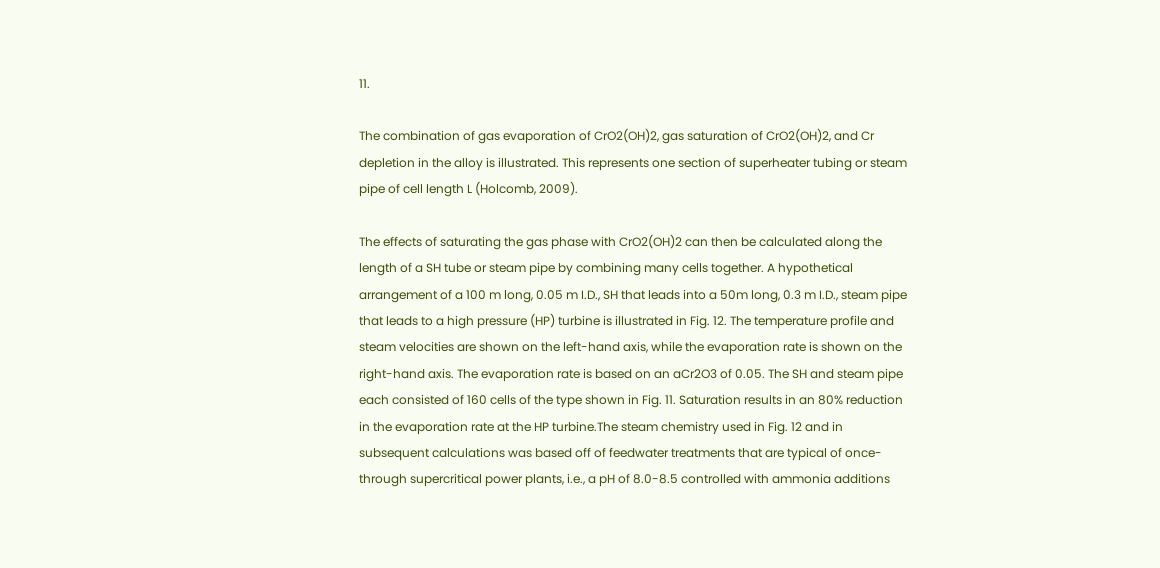11.

The combination of gas evaporation of CrO2(OH)2, gas saturation of CrO2(OH)2, and Cr depletion in the alloy is illustrated. This represents one section of superheater tubing or steam pipe of cell length L (Holcomb, 2009).

The effects of saturating the gas phase with CrO2(OH)2 can then be calculated along the length of a SH tube or steam pipe by combining many cells together. A hypothetical arrangement of a 100 m long, 0.05 m I.D., SH that leads into a 50m long, 0.3 m I.D., steam pipe that leads to a high pressure (HP) turbine is illustrated in Fig. 12. The temperature profile and steam velocities are shown on the left-hand axis, while the evaporation rate is shown on the right-hand axis. The evaporation rate is based on an aCr2O3 of 0.05. The SH and steam pipe each consisted of 160 cells of the type shown in Fig. 11. Saturation results in an 80% reduction in the evaporation rate at the HP turbine.The steam chemistry used in Fig. 12 and in subsequent calculations was based off of feedwater treatments that are typical of once-through supercritical power plants, i.e., a pH of 8.0-8.5 controlled with ammonia additions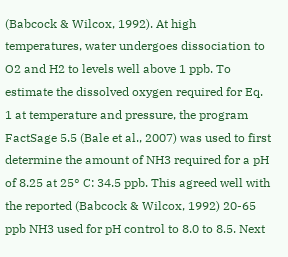(Babcock & Wilcox, 1992). At high temperatures, water undergoes dissociation to O2 and H2 to levels well above 1 ppb. To estimate the dissolved oxygen required for Eq. 1 at temperature and pressure, the program FactSage 5.5 (Bale et al., 2007) was used to first determine the amount of NH3 required for a pH of 8.25 at 25° C: 34.5 ppb. This agreed well with the reported (Babcock & Wilcox, 1992) 20-65 ppb NH3 used for pH control to 8.0 to 8.5. Next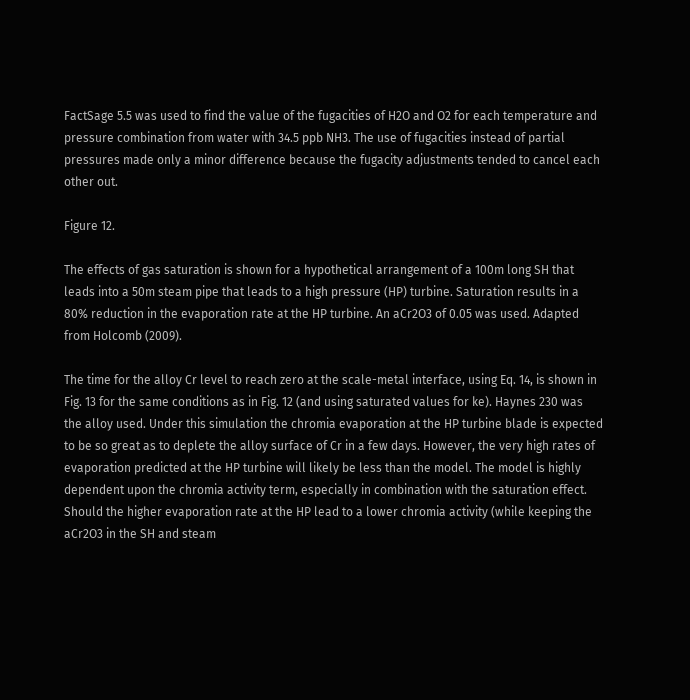FactSage 5.5 was used to find the value of the fugacities of H2O and O2 for each temperature and pressure combination from water with 34.5 ppb NH3. The use of fugacities instead of partial pressures made only a minor difference because the fugacity adjustments tended to cancel each other out.

Figure 12.

The effects of gas saturation is shown for a hypothetical arrangement of a 100m long SH that leads into a 50m steam pipe that leads to a high pressure (HP) turbine. Saturation results in a 80% reduction in the evaporation rate at the HP turbine. An aCr2O3 of 0.05 was used. Adapted from Holcomb (2009).

The time for the alloy Cr level to reach zero at the scale-metal interface, using Eq. 14, is shown in Fig. 13 for the same conditions as in Fig. 12 (and using saturated values for ke). Haynes 230 was the alloy used. Under this simulation the chromia evaporation at the HP turbine blade is expected to be so great as to deplete the alloy surface of Cr in a few days. However, the very high rates of evaporation predicted at the HP turbine will likely be less than the model. The model is highly dependent upon the chromia activity term, especially in combination with the saturation effect. Should the higher evaporation rate at the HP lead to a lower chromia activity (while keeping the aCr2O3 in the SH and steam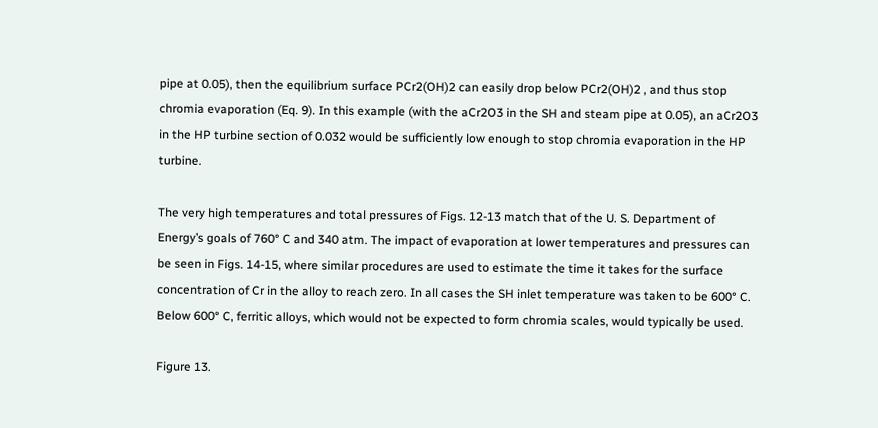pipe at 0.05), then the equilibrium surface PCr2(OH)2 can easily drop below PCr2(OH)2 , and thus stop chromia evaporation (Eq. 9). In this example (with the aCr2O3 in the SH and steam pipe at 0.05), an aCr2O3 in the HP turbine section of 0.032 would be sufficiently low enough to stop chromia evaporation in the HP turbine.

The very high temperatures and total pressures of Figs. 12-13 match that of the U. S. Department of Energy’s goals of 760° C and 340 atm. The impact of evaporation at lower temperatures and pressures can be seen in Figs. 14-15, where similar procedures are used to estimate the time it takes for the surface concentration of Cr in the alloy to reach zero. In all cases the SH inlet temperature was taken to be 600° C. Below 600° C, ferritic alloys, which would not be expected to form chromia scales, would typically be used.

Figure 13.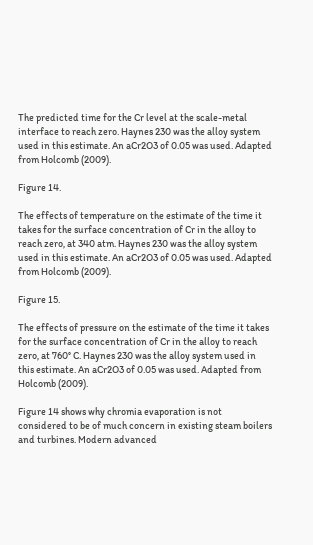The predicted time for the Cr level at the scale-metal interface to reach zero. Haynes 230 was the alloy system used in this estimate. An aCr2O3 of 0.05 was used. Adapted from Holcomb (2009).

Figure 14.

The effects of temperature on the estimate of the time it takes for the surface concentration of Cr in the alloy to reach zero, at 340 atm. Haynes 230 was the alloy system used in this estimate. An aCr2O3 of 0.05 was used. Adapted from Holcomb (2009).

Figure 15.

The effects of pressure on the estimate of the time it takes for the surface concentration of Cr in the alloy to reach zero, at 760° C. Haynes 230 was the alloy system used in this estimate. An aCr2O3 of 0.05 was used. Adapted from Holcomb (2009).

Figure 14 shows why chromia evaporation is not considered to be of much concern in existing steam boilers and turbines. Modern advanced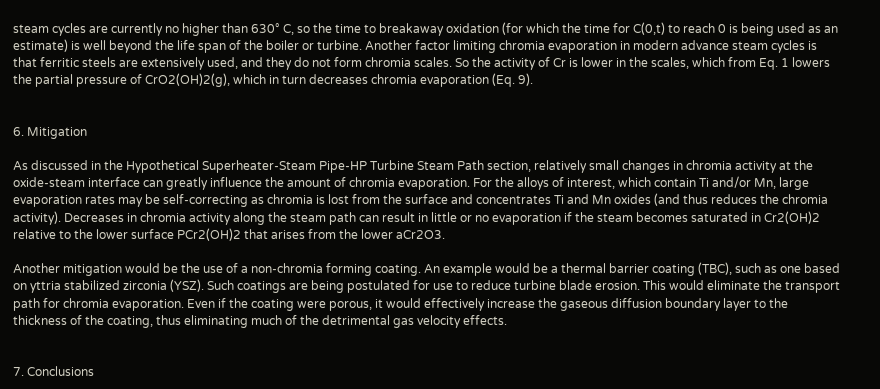steam cycles are currently no higher than 630° C, so the time to breakaway oxidation (for which the time for C(0,t) to reach 0 is being used as an estimate) is well beyond the life span of the boiler or turbine. Another factor limiting chromia evaporation in modern advance steam cycles is that ferritic steels are extensively used, and they do not form chromia scales. So the activity of Cr is lower in the scales, which from Eq. 1 lowers the partial pressure of CrO2(OH)2(g), which in turn decreases chromia evaporation (Eq. 9).


6. Mitigation

As discussed in the Hypothetical Superheater-Steam Pipe-HP Turbine Steam Path section, relatively small changes in chromia activity at the oxide-steam interface can greatly influence the amount of chromia evaporation. For the alloys of interest, which contain Ti and/or Mn, large evaporation rates may be self-correcting as chromia is lost from the surface and concentrates Ti and Mn oxides (and thus reduces the chromia activity). Decreases in chromia activity along the steam path can result in little or no evaporation if the steam becomes saturated in Cr2(OH)2 relative to the lower surface PCr2(OH)2 that arises from the lower aCr2O3.

Another mitigation would be the use of a non-chromia forming coating. An example would be a thermal barrier coating (TBC), such as one based on yttria stabilized zirconia (YSZ). Such coatings are being postulated for use to reduce turbine blade erosion. This would eliminate the transport path for chromia evaporation. Even if the coating were porous, it would effectively increase the gaseous diffusion boundary layer to the thickness of the coating, thus eliminating much of the detrimental gas velocity effects.


7. Conclusions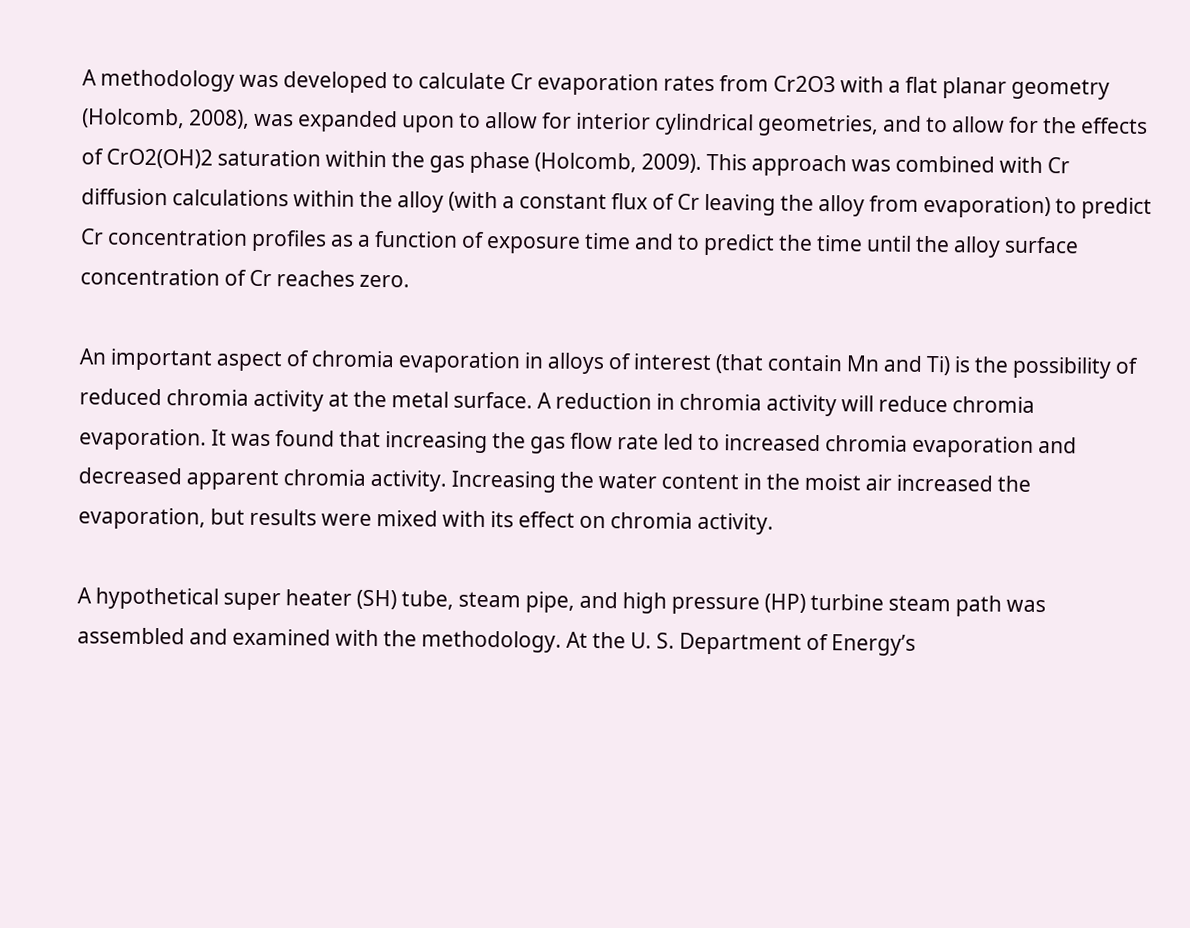A methodology was developed to calculate Cr evaporation rates from Cr2O3 with a flat planar geometry (Holcomb, 2008), was expanded upon to allow for interior cylindrical geometries, and to allow for the effects of CrO2(OH)2 saturation within the gas phase (Holcomb, 2009). This approach was combined with Cr diffusion calculations within the alloy (with a constant flux of Cr leaving the alloy from evaporation) to predict Cr concentration profiles as a function of exposure time and to predict the time until the alloy surface concentration of Cr reaches zero.

An important aspect of chromia evaporation in alloys of interest (that contain Mn and Ti) is the possibility of reduced chromia activity at the metal surface. A reduction in chromia activity will reduce chromia evaporation. It was found that increasing the gas flow rate led to increased chromia evaporation and decreased apparent chromia activity. Increasing the water content in the moist air increased the evaporation, but results were mixed with its effect on chromia activity.

A hypothetical super heater (SH) tube, steam pipe, and high pressure (HP) turbine steam path was assembled and examined with the methodology. At the U. S. Department of Energy’s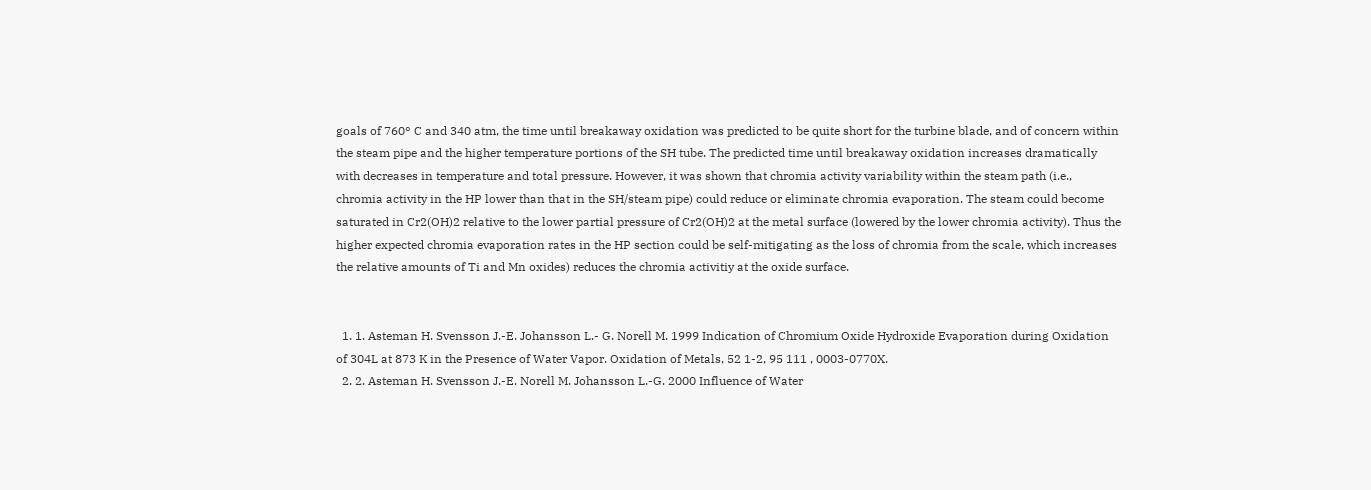goals of 760° C and 340 atm, the time until breakaway oxidation was predicted to be quite short for the turbine blade, and of concern within the steam pipe and the higher temperature portions of the SH tube. The predicted time until breakaway oxidation increases dramatically with decreases in temperature and total pressure. However, it was shown that chromia activity variability within the steam path (i.e., chromia activity in the HP lower than that in the SH/steam pipe) could reduce or eliminate chromia evaporation. The steam could become saturated in Cr2(OH)2 relative to the lower partial pressure of Cr2(OH)2 at the metal surface (lowered by the lower chromia activity). Thus the higher expected chromia evaporation rates in the HP section could be self-mitigating as the loss of chromia from the scale, which increases the relative amounts of Ti and Mn oxides) reduces the chromia activitiy at the oxide surface.


  1. 1. Asteman H. Svensson J.-E. Johansson L.- G. Norell M. 1999 Indication of Chromium Oxide Hydroxide Evaporation during Oxidation of 304L at 873 K in the Presence of Water Vapor. Oxidation of Metals, 52 1-2, 95 111 , 0003-0770X.
  2. 2. Asteman H. Svensson J.-E. Norell M. Johansson L.-G. 2000 Influence of Water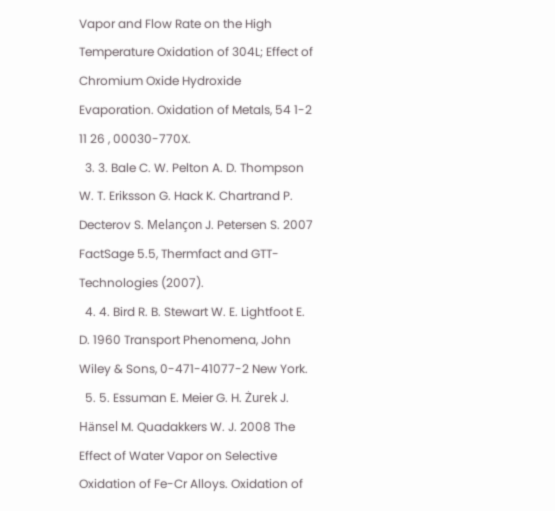Vapor and Flow Rate on the High Temperature Oxidation of 304L; Effect of Chromium Oxide Hydroxide Evaporation. Oxidation of Metals, 54 1-2 11 26 , 00030-770X.
  3. 3. Bale C. W. Pelton A. D. Thompson W. T. Eriksson G. Hack K. Chartrand P. Decterov S. Melançon J. Petersen S. 2007 FactSage 5.5, Thermfact and GTT-Technologies (2007).
  4. 4. Bird R. B. Stewart W. E. Lightfoot E. D. 1960 Transport Phenomena, John Wiley & Sons, 0-471-41077-2 New York.
  5. 5. Essuman E. Meier G. H. Żurek J. Hänsel M. Quadakkers W. J. 2008 The Effect of Water Vapor on Selective Oxidation of Fe-Cr Alloys. Oxidation of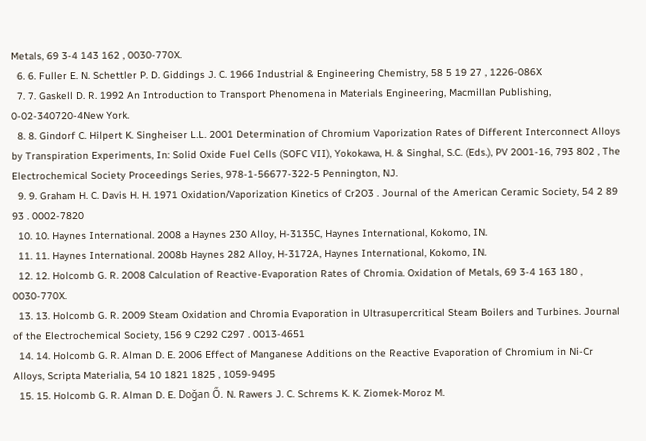Metals, 69 3-4 143 162 , 0030-770X.
  6. 6. Fuller E. N. Schettler P. D. Giddings J. C. 1966 Industrial & Engineering Chemistry, 58 5 19 27 , 1226-086X
  7. 7. Gaskell D. R. 1992 An Introduction to Transport Phenomena in Materials Engineering, Macmillan Publishing, 0-02-340720-4New York.
  8. 8. Gindorf C. Hilpert K. Singheiser L.L. 2001 Determination of Chromium Vaporization Rates of Different Interconnect Alloys by Transpiration Experiments, In: Solid Oxide Fuel Cells (SOFC VII), Yokokawa, H. & Singhal, S.C. (Eds.), PV 2001-16, 793 802 , The Electrochemical Society Proceedings Series, 978-1-56677-322-5 Pennington, NJ.
  9. 9. Graham H. C. Davis H. H. 1971 Oxidation/Vaporization Kinetics of Cr2O3 . Journal of the American Ceramic Society, 54 2 89 93 . 0002-7820
  10. 10. Haynes International. 2008 a Haynes 230 Alloy, H-3135C, Haynes International, Kokomo, IN.
  11. 11. Haynes International. 2008b Haynes 282 Alloy, H-3172A, Haynes International, Kokomo, IN.
  12. 12. Holcomb G. R. 2008 Calculation of Reactive-Evaporation Rates of Chromia. Oxidation of Metals, 69 3-4 163 180 , 0030-770X.
  13. 13. Holcomb G. R. 2009 Steam Oxidation and Chromia Evaporation in Ultrasupercritical Steam Boilers and Turbines. Journal of the Electrochemical Society, 156 9 C292 C297 . 0013-4651
  14. 14. Holcomb G. R. Alman D. E. 2006 Effect of Manganese Additions on the Reactive Evaporation of Chromium in Ni-Cr Alloys, Scripta Materialia, 54 10 1821 1825 , 1059-9495
  15. 15. Holcomb G. R. Alman D. E. Doğan Ő. N. Rawers J. C. Schrems K. K. Ziomek-Moroz M.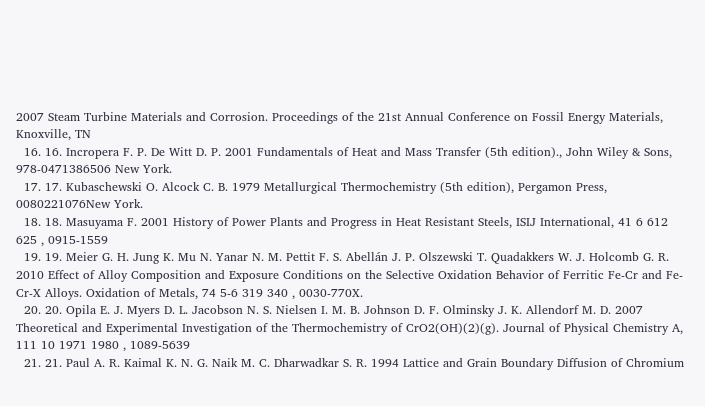2007 Steam Turbine Materials and Corrosion. Proceedings of the 21st Annual Conference on Fossil Energy Materials, Knoxville, TN
  16. 16. Incropera F. P. De Witt D. P. 2001 Fundamentals of Heat and Mass Transfer (5th edition)., John Wiley & Sons, 978-0471386506 New York.
  17. 17. Kubaschewski O. Alcock C. B. 1979 Metallurgical Thermochemistry (5th edition), Pergamon Press, 0080221076New York.
  18. 18. Masuyama F. 2001 History of Power Plants and Progress in Heat Resistant Steels, ISIJ International, 41 6 612 625 , 0915-1559
  19. 19. Meier G. H. Jung K. Mu N. Yanar N. M. Pettit F. S. Abellán J. P. Olszewski T. Quadakkers W. J. Holcomb G. R. 2010 Effect of Alloy Composition and Exposure Conditions on the Selective Oxidation Behavior of Ferritic Fe-Cr and Fe-Cr-X Alloys. Oxidation of Metals, 74 5-6 319 340 , 0030-770X.
  20. 20. Opila E. J. Myers D. L. Jacobson N. S. Nielsen I. M. B. Johnson D. F. Olminsky J. K. Allendorf M. D. 2007 Theoretical and Experimental Investigation of the Thermochemistry of CrO2(OH)(2)(g). Journal of Physical Chemistry A, 111 10 1971 1980 , 1089-5639
  21. 21. Paul A. R. Kaimal K. N. G. Naik M. C. Dharwadkar S. R. 1994 Lattice and Grain Boundary Diffusion of Chromium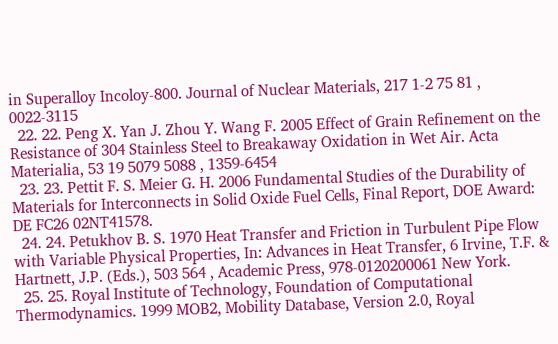in Superalloy Incoloy-800. Journal of Nuclear Materials, 217 1-2 75 81 , 0022-3115
  22. 22. Peng X. Yan J. Zhou Y. Wang F. 2005 Effect of Grain Refinement on the Resistance of 304 Stainless Steel to Breakaway Oxidation in Wet Air. Acta Materialia, 53 19 5079 5088 , 1359-6454
  23. 23. Pettit F. S. Meier G. H. 2006 Fundamental Studies of the Durability of Materials for Interconnects in Solid Oxide Fuel Cells, Final Report, DOE Award: DE FC26 02NT41578.
  24. 24. Petukhov B. S. 1970 Heat Transfer and Friction in Turbulent Pipe Flow with Variable Physical Properties, In: Advances in Heat Transfer, 6 Irvine, T.F. & Hartnett, J.P. (Eds.), 503 564 , Academic Press, 978-0120200061 New York.
  25. 25. Royal Institute of Technology, Foundation of Computational Thermodynamics. 1999 MOB2, Mobility Database, Version 2.0, Royal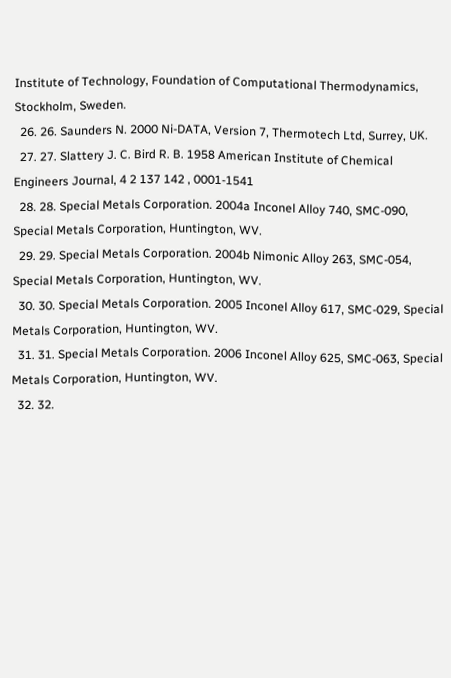Institute of Technology, Foundation of Computational Thermodynamics, Stockholm, Sweden.
  26. 26. Saunders N. 2000 Ni-DATA, Version 7, Thermotech Ltd, Surrey, UK.
  27. 27. Slattery J. C. Bird R. B. 1958 American Institute of Chemical Engineers Journal, 4 2 137 142 , 0001-1541
  28. 28. Special Metals Corporation. 2004a Inconel Alloy 740, SMC-090, Special Metals Corporation, Huntington, WV.
  29. 29. Special Metals Corporation. 2004b Nimonic Alloy 263, SMC-054, Special Metals Corporation, Huntington, WV.
  30. 30. Special Metals Corporation. 2005 Inconel Alloy 617, SMC-029, Special Metals Corporation, Huntington, WV.
  31. 31. Special Metals Corporation. 2006 Inconel Alloy 625, SMC-063, Special Metals Corporation, Huntington, WV.
  32. 32.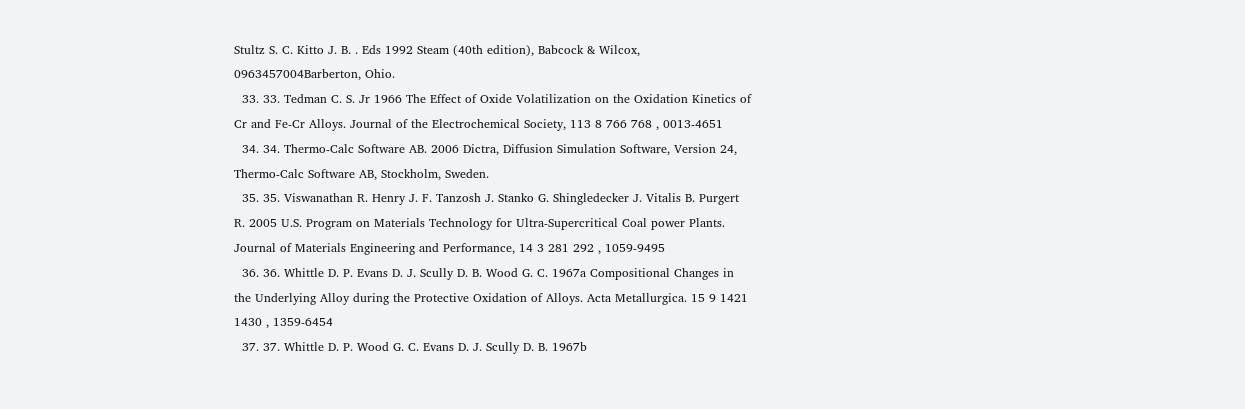Stultz S. C. Kitto J. B. . Eds 1992 Steam (40th edition), Babcock & Wilcox, 0963457004Barberton, Ohio.
  33. 33. Tedman C. S. Jr 1966 The Effect of Oxide Volatilization on the Oxidation Kinetics of Cr and Fe-Cr Alloys. Journal of the Electrochemical Society, 113 8 766 768 , 0013-4651
  34. 34. Thermo-Calc Software AB. 2006 Dictra, Diffusion Simulation Software, Version 24, Thermo-Calc Software AB, Stockholm, Sweden.
  35. 35. Viswanathan R. Henry J. F. Tanzosh J. Stanko G. Shingledecker J. Vitalis B. Purgert R. 2005 U.S. Program on Materials Technology for Ultra-Supercritical Coal power Plants. Journal of Materials Engineering and Performance, 14 3 281 292 , 1059-9495
  36. 36. Whittle D. P. Evans D. J. Scully D. B. Wood G. C. 1967a Compositional Changes in the Underlying Alloy during the Protective Oxidation of Alloys. Acta Metallurgica. 15 9 1421 1430 , 1359-6454
  37. 37. Whittle D. P. Wood G. C. Evans D. J. Scully D. B. 1967b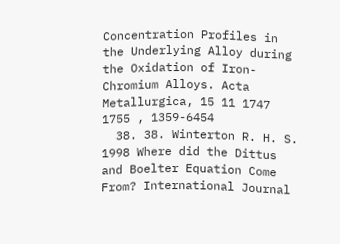Concentration Profiles in the Underlying Alloy during the Oxidation of Iron-Chromium Alloys. Acta Metallurgica, 15 11 1747 1755 , 1359-6454
  38. 38. Winterton R. H. S. 1998 Where did the Dittus and Boelter Equation Come From? International Journal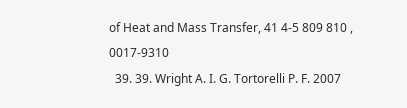of Heat and Mass Transfer, 41 4-5 809 810 , 0017-9310
  39. 39. Wright A. I. G. Tortorelli P. F. 2007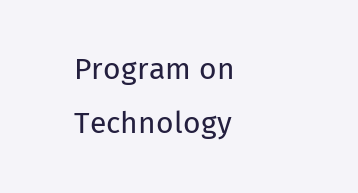Program on Technology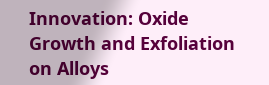Innovation: Oxide Growth and Exfoliation on Alloys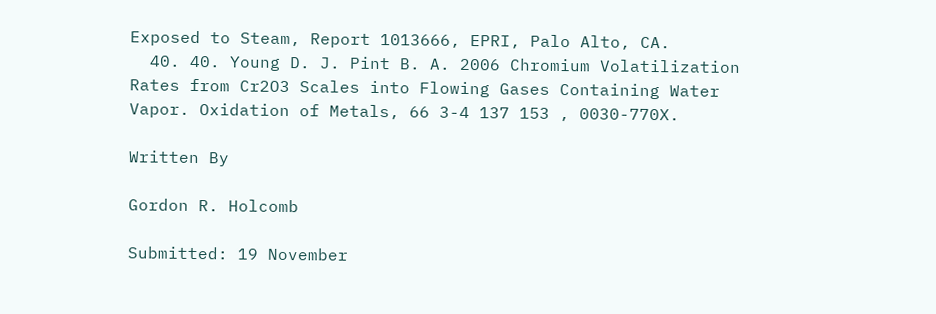Exposed to Steam, Report 1013666, EPRI, Palo Alto, CA.
  40. 40. Young D. J. Pint B. A. 2006 Chromium Volatilization Rates from Cr2O3 Scales into Flowing Gases Containing Water Vapor. Oxidation of Metals, 66 3-4 137 153 , 0030-770X.

Written By

Gordon R. Holcomb

Submitted: 19 November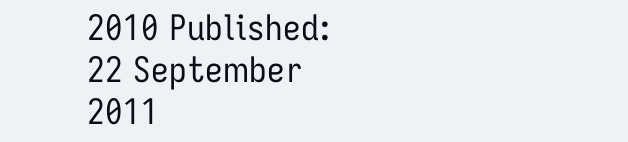2010 Published: 22 September 2011